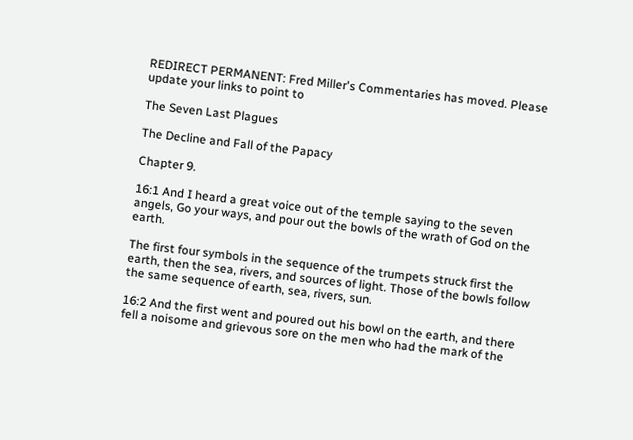REDIRECT PERMANENT: Fred Miller's Commentaries has moved. Please update your links to point to

The Seven Last Plagues

The Decline and Fall of the Papacy

Chapter 9.

16:1 And I heard a great voice out of the temple saying to the seven angels, Go your ways, and pour out the bowls of the wrath of God on the earth.

The first four symbols in the sequence of the trumpets struck first the earth, then the sea, rivers, and sources of light. Those of the bowls follow the same sequence of earth, sea, rivers, sun.

16:2 And the first went and poured out his bowl on the earth, and there fell a noisome and grievous sore on the men who had the mark of the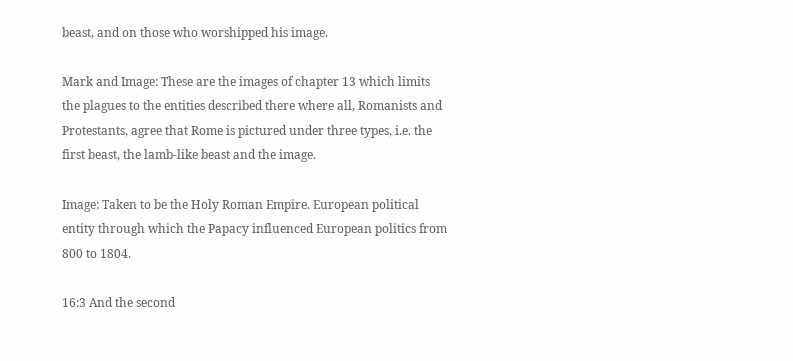beast, and on those who worshipped his image.

Mark and Image: These are the images of chapter 13 which limits the plagues to the entities described there where all, Romanists and Protestants, agree that Rome is pictured under three types, i.e. the first beast, the lamb-like beast and the image.

Image: Taken to be the Holy Roman Empire. European political entity through which the Papacy influenced European politics from 800 to 1804.

16:3 And the second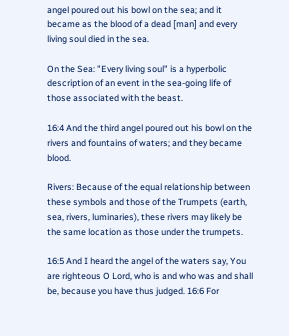angel poured out his bowl on the sea; and it became as the blood of a dead [man] and every living soul died in the sea.

On the Sea: "Every living soul" is a hyperbolic description of an event in the sea-going life of those associated with the beast.

16:4 And the third angel poured out his bowl on the rivers and fountains of waters; and they became blood.

Rivers: Because of the equal relationship between these symbols and those of the Trumpets (earth, sea, rivers, luminaries), these rivers may likely be the same location as those under the trumpets.

16:5 And I heard the angel of the waters say, You are righteous O Lord, who is and who was and shall be, because you have thus judged. 16:6 For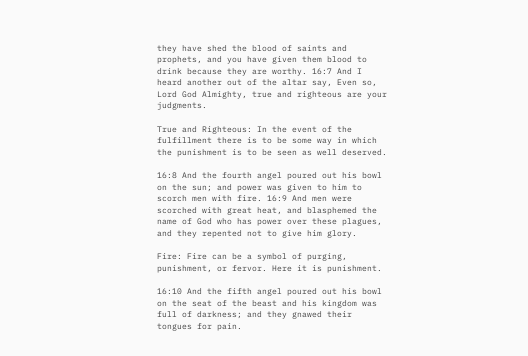they have shed the blood of saints and prophets, and you have given them blood to drink because they are worthy. 16:7 And I heard another out of the altar say, Even so, Lord God Almighty, true and righteous are your judgments.

True and Righteous: In the event of the fulfillment there is to be some way in which the punishment is to be seen as well deserved.

16:8 And the fourth angel poured out his bowl on the sun; and power was given to him to scorch men with fire. 16:9 And men were scorched with great heat, and blasphemed the name of God who has power over these plagues, and they repented not to give him glory.

Fire: Fire can be a symbol of purging, punishment, or fervor. Here it is punishment.

16:10 And the fifth angel poured out his bowl on the seat of the beast and his kingdom was full of darkness; and they gnawed their tongues for pain.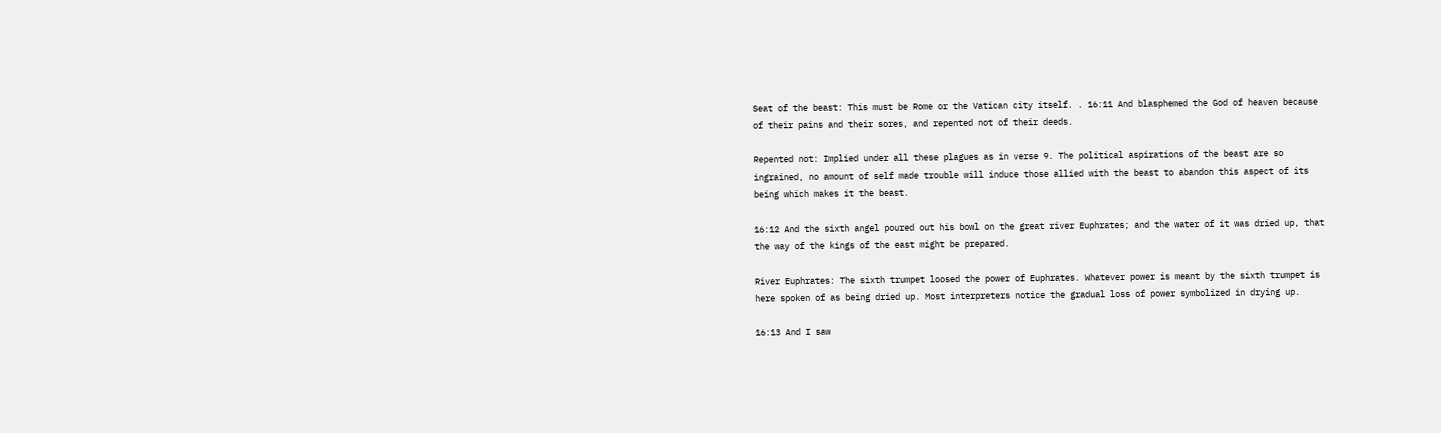Seat of the beast: This must be Rome or the Vatican city itself. . 16:11 And blasphemed the God of heaven because of their pains and their sores, and repented not of their deeds.

Repented not: Implied under all these plagues as in verse 9. The political aspirations of the beast are so ingrained, no amount of self made trouble will induce those allied with the beast to abandon this aspect of its being which makes it the beast.

16:12 And the sixth angel poured out his bowl on the great river Euphrates; and the water of it was dried up, that the way of the kings of the east might be prepared.

River Euphrates: The sixth trumpet loosed the power of Euphrates. Whatever power is meant by the sixth trumpet is here spoken of as being dried up. Most interpreters notice the gradual loss of power symbolized in drying up.

16:13 And I saw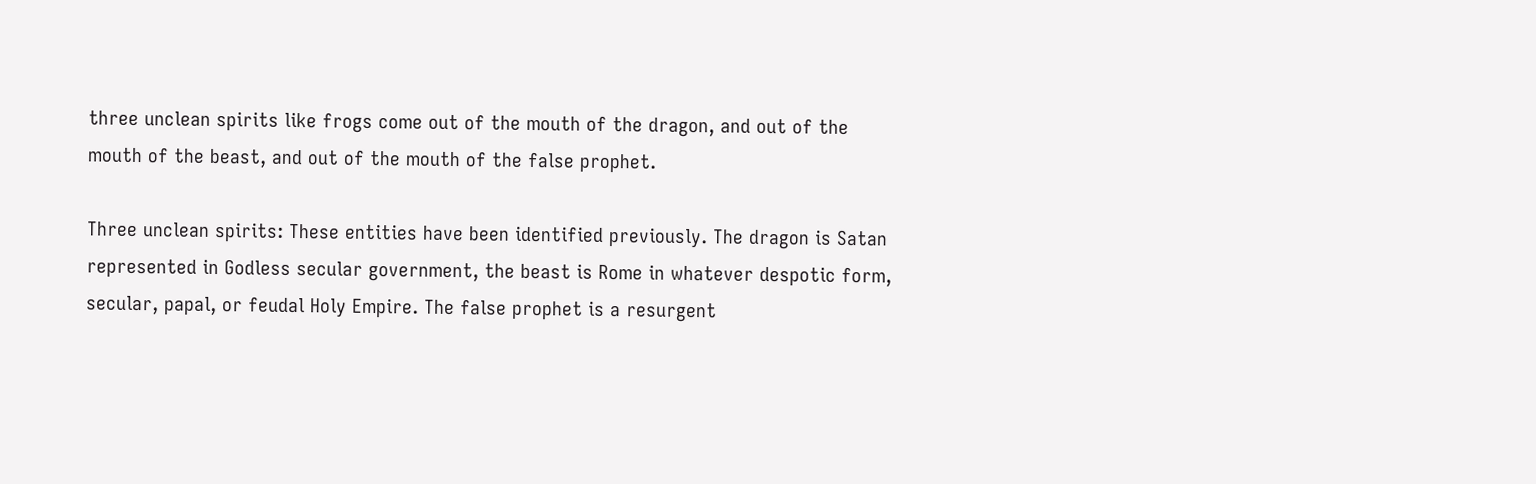three unclean spirits like frogs come out of the mouth of the dragon, and out of the mouth of the beast, and out of the mouth of the false prophet.

Three unclean spirits: These entities have been identified previously. The dragon is Satan represented in Godless secular government, the beast is Rome in whatever despotic form, secular, papal, or feudal Holy Empire. The false prophet is a resurgent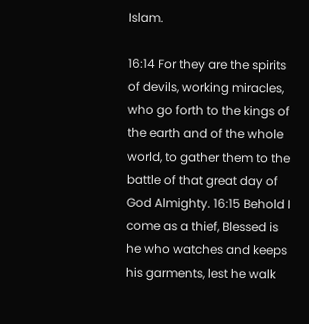Islam.

16:14 For they are the spirits of devils, working miracles, who go forth to the kings of the earth and of the whole world, to gather them to the battle of that great day of God Almighty. 16:15 Behold I come as a thief, Blessed is he who watches and keeps his garments, lest he walk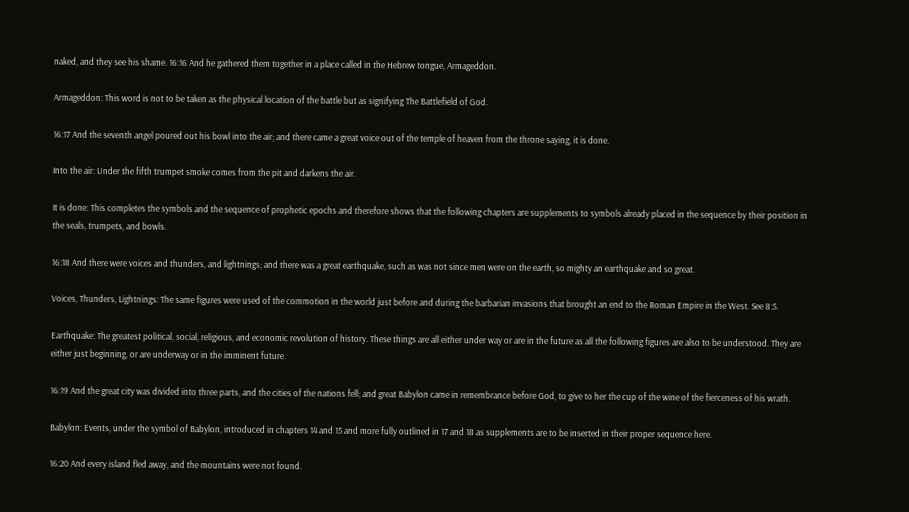naked, and they see his shame. 16:16 And he gathered them together in a place called in the Hebrew tongue, Armageddon.

Armageddon: This word is not to be taken as the physical location of the battle but as signifying The Battlefield of God.

16:17 And the seventh angel poured out his bowl into the air; and there came a great voice out of the temple of heaven from the throne saying, it is done.

Into the air: Under the fifth trumpet smoke comes from the pit and darkens the air.

It is done: This completes the symbols and the sequence of prophetic epochs and therefore shows that the following chapters are supplements to symbols already placed in the sequence by their position in the seals, trumpets, and bowls.

16:18 And there were voices and thunders, and lightnings; and there was a great earthquake, such as was not since men were on the earth, so mighty an earthquake and so great.

Voices, Thunders, Lightnings: The same figures were used of the commotion in the world just before and during the barbarian invasions that brought an end to the Roman Empire in the West. See 8:5.

Earthquake: The greatest political, social, religious, and economic revolution of history. These things are all either under way or are in the future as all the following figures are also to be understood. They are either just beginning, or are underway or in the imminent future.

16:19 And the great city was divided into three parts, and the cities of the nations fell; and great Babylon came in remembrance before God, to give to her the cup of the wine of the fierceness of his wrath.

Babylon: Events, under the symbol of Babylon, introduced in chapters 14 and 15 and more fully outlined in 17 and 18 as supplements are to be inserted in their proper sequence here.

16:20 And every island fled away, and the mountains were not found.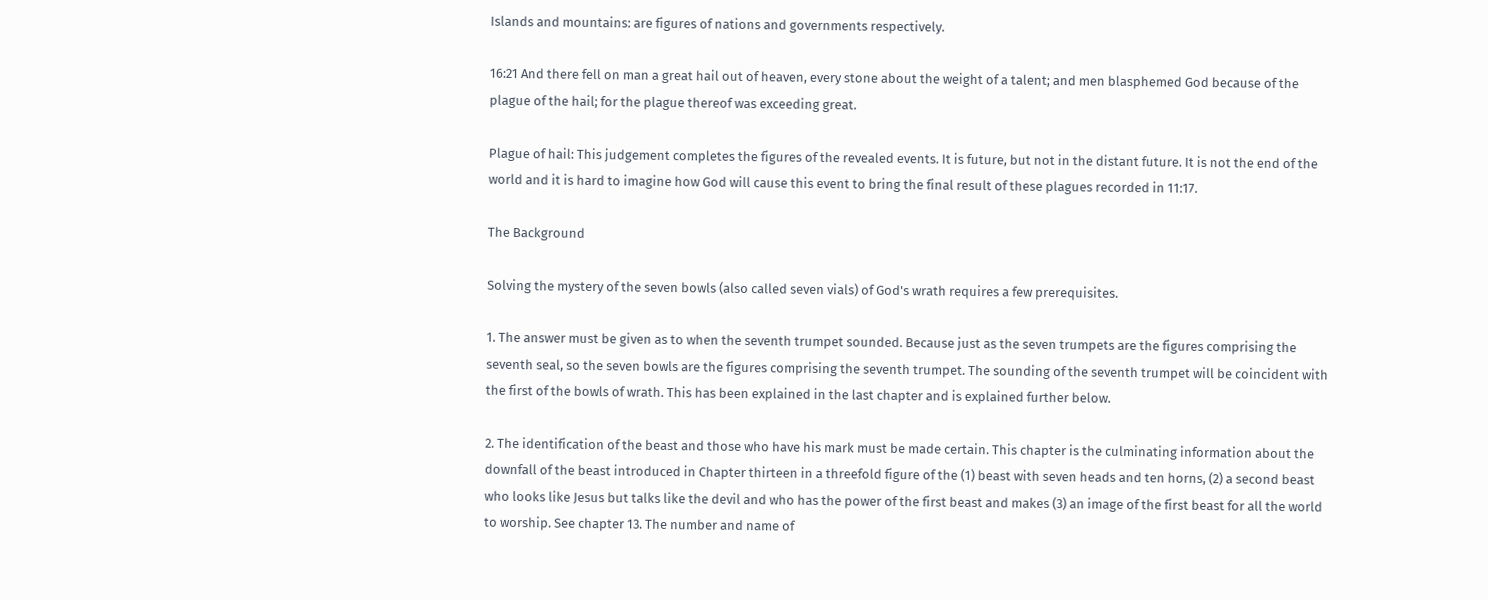Islands and mountains: are figures of nations and governments respectively.

16:21 And there fell on man a great hail out of heaven, every stone about the weight of a talent; and men blasphemed God because of the plague of the hail; for the plague thereof was exceeding great.

Plague of hail: This judgement completes the figures of the revealed events. It is future, but not in the distant future. It is not the end of the world and it is hard to imagine how God will cause this event to bring the final result of these plagues recorded in 11:17.

The Background

Solving the mystery of the seven bowls (also called seven vials) of God's wrath requires a few prerequisites.

1. The answer must be given as to when the seventh trumpet sounded. Because just as the seven trumpets are the figures comprising the seventh seal, so the seven bowls are the figures comprising the seventh trumpet. The sounding of the seventh trumpet will be coincident with the first of the bowls of wrath. This has been explained in the last chapter and is explained further below.

2. The identification of the beast and those who have his mark must be made certain. This chapter is the culminating information about the downfall of the beast introduced in Chapter thirteen in a threefold figure of the (1) beast with seven heads and ten horns, (2) a second beast who looks like Jesus but talks like the devil and who has the power of the first beast and makes (3) an image of the first beast for all the world to worship. See chapter 13. The number and name of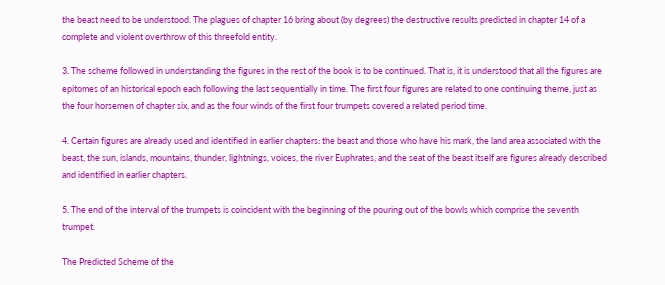the beast need to be understood. The plagues of chapter 16 bring about (by degrees) the destructive results predicted in chapter 14 of a complete and violent overthrow of this threefold entity.

3. The scheme followed in understanding the figures in the rest of the book is to be continued. That is, it is understood that all the figures are epitomes of an historical epoch each following the last sequentially in time. The first four figures are related to one continuing theme, just as the four horsemen of chapter six, and as the four winds of the first four trumpets covered a related period time.

4. Certain figures are already used and identified in earlier chapters: the beast and those who have his mark, the land area associated with the beast, the sun, islands, mountains, thunder, lightnings, voices, the river Euphrates, and the seat of the beast itself are figures already described and identified in earlier chapters.

5. The end of the interval of the trumpets is coincident with the beginning of the pouring out of the bowls which comprise the seventh trumpet.

The Predicted Scheme of the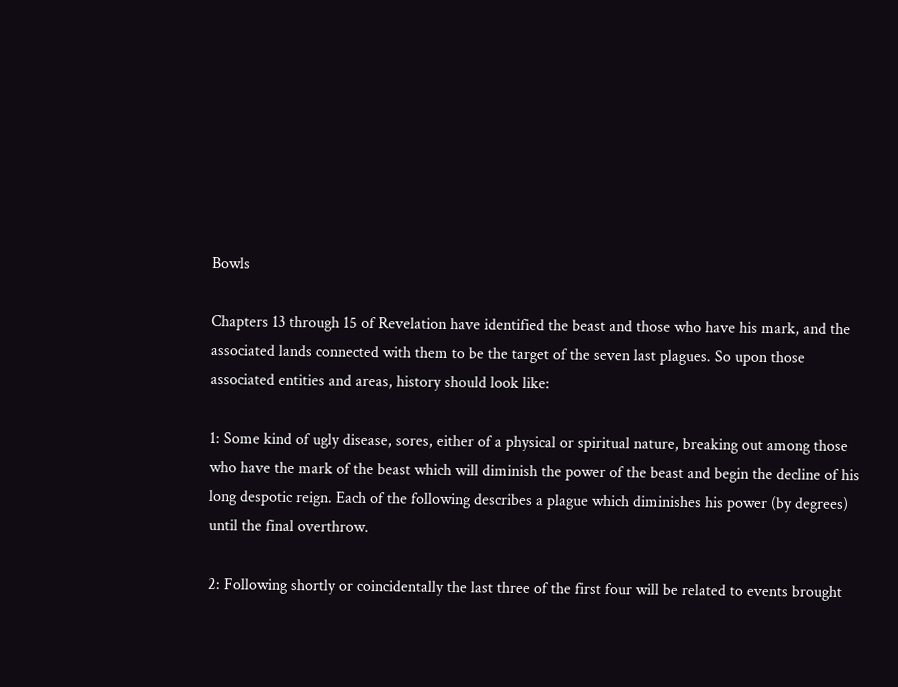Bowls

Chapters 13 through 15 of Revelation have identified the beast and those who have his mark, and the associated lands connected with them to be the target of the seven last plagues. So upon those associated entities and areas, history should look like:

1: Some kind of ugly disease, sores, either of a physical or spiritual nature, breaking out among those who have the mark of the beast which will diminish the power of the beast and begin the decline of his long despotic reign. Each of the following describes a plague which diminishes his power (by degrees) until the final overthrow.

2: Following shortly or coincidentally the last three of the first four will be related to events brought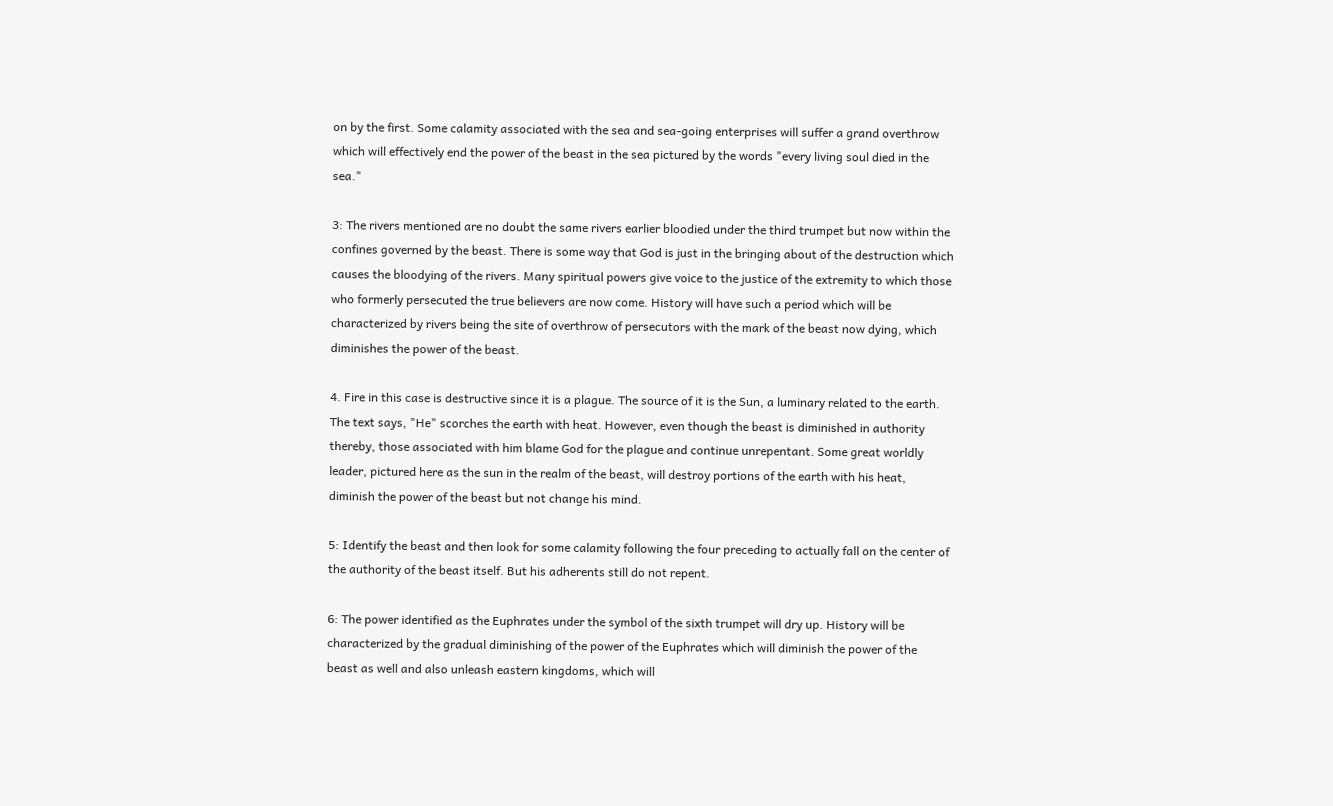on by the first. Some calamity associated with the sea and sea-going enterprises will suffer a grand overthrow which will effectively end the power of the beast in the sea pictured by the words "every living soul died in the sea."

3: The rivers mentioned are no doubt the same rivers earlier bloodied under the third trumpet but now within the confines governed by the beast. There is some way that God is just in the bringing about of the destruction which causes the bloodying of the rivers. Many spiritual powers give voice to the justice of the extremity to which those who formerly persecuted the true believers are now come. History will have such a period which will be characterized by rivers being the site of overthrow of persecutors with the mark of the beast now dying, which diminishes the power of the beast.

4. Fire in this case is destructive since it is a plague. The source of it is the Sun, a luminary related to the earth. The text says, "He" scorches the earth with heat. However, even though the beast is diminished in authority thereby, those associated with him blame God for the plague and continue unrepentant. Some great worldly leader, pictured here as the sun in the realm of the beast, will destroy portions of the earth with his heat, diminish the power of the beast but not change his mind.

5: Identify the beast and then look for some calamity following the four preceding to actually fall on the center of the authority of the beast itself. But his adherents still do not repent.

6: The power identified as the Euphrates under the symbol of the sixth trumpet will dry up. History will be characterized by the gradual diminishing of the power of the Euphrates which will diminish the power of the beast as well and also unleash eastern kingdoms, which will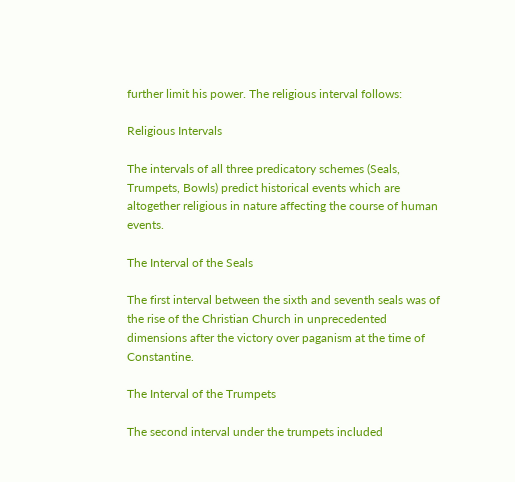further limit his power. The religious interval follows:

Religious Intervals

The intervals of all three predicatory schemes (Seals, Trumpets, Bowls) predict historical events which are altogether religious in nature affecting the course of human events.

The Interval of the Seals

The first interval between the sixth and seventh seals was of the rise of the Christian Church in unprecedented dimensions after the victory over paganism at the time of Constantine.

The Interval of the Trumpets

The second interval under the trumpets included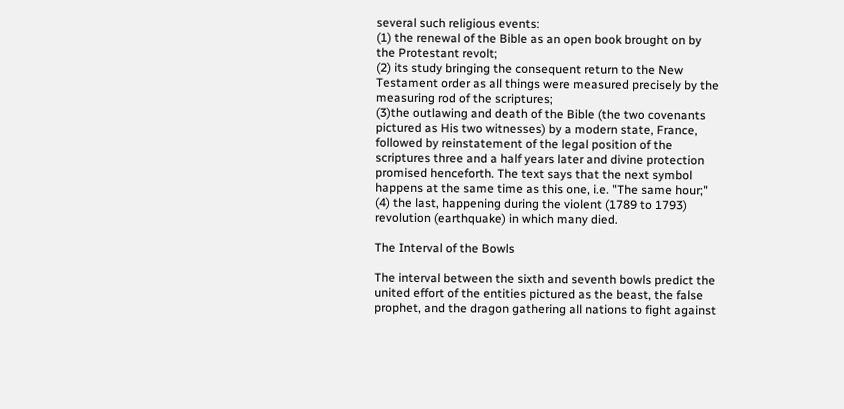several such religious events:
(1) the renewal of the Bible as an open book brought on by the Protestant revolt;
(2) its study bringing the consequent return to the New Testament order as all things were measured precisely by the measuring rod of the scriptures;
(3)the outlawing and death of the Bible (the two covenants pictured as His two witnesses) by a modern state, France, followed by reinstatement of the legal position of the scriptures three and a half years later and divine protection promised henceforth. The text says that the next symbol happens at the same time as this one, i.e. "The same hour;"
(4) the last, happening during the violent (1789 to 1793) revolution (earthquake) in which many died.

The Interval of the Bowls

The interval between the sixth and seventh bowls predict the united effort of the entities pictured as the beast, the false prophet, and the dragon gathering all nations to fight against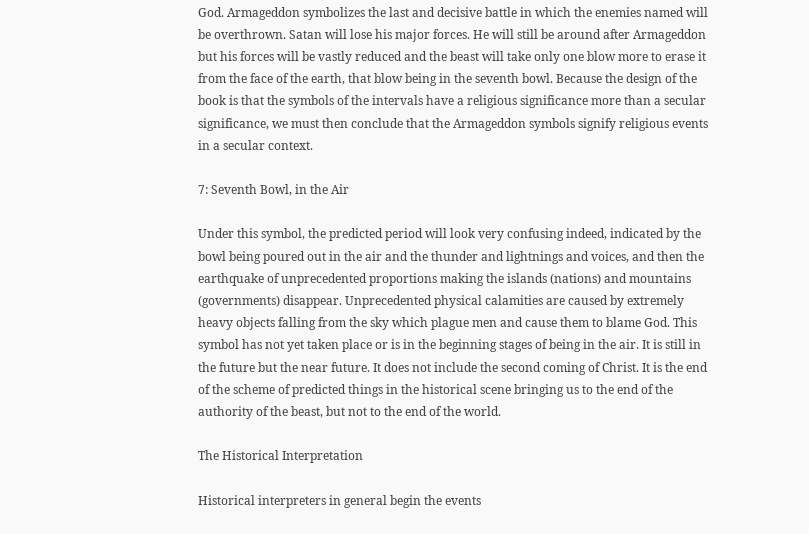God. Armageddon symbolizes the last and decisive battle in which the enemies named will be overthrown. Satan will lose his major forces. He will still be around after Armageddon but his forces will be vastly reduced and the beast will take only one blow more to erase it from the face of the earth, that blow being in the seventh bowl. Because the design of the book is that the symbols of the intervals have a religious significance more than a secular significance, we must then conclude that the Armageddon symbols signify religious events in a secular context.

7: Seventh Bowl, in the Air

Under this symbol, the predicted period will look very confusing indeed, indicated by the bowl being poured out in the air and the thunder and lightnings and voices, and then the earthquake of unprecedented proportions making the islands (nations) and mountains (governments) disappear. Unprecedented physical calamities are caused by extremely heavy objects falling from the sky which plague men and cause them to blame God. This symbol has not yet taken place or is in the beginning stages of being in the air. It is still in the future but the near future. It does not include the second coming of Christ. It is the end of the scheme of predicted things in the historical scene bringing us to the end of the authority of the beast, but not to the end of the world.

The Historical Interpretation

Historical interpreters in general begin the events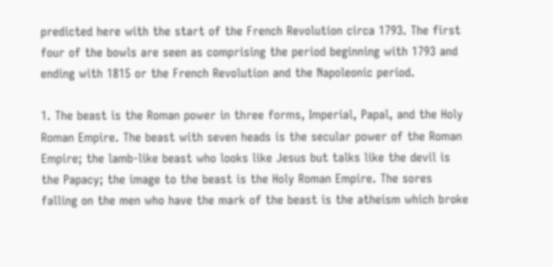predicted here with the start of the French Revolution circa 1793. The first four of the bowls are seen as comprising the period beginning with 1793 and ending with 1815 or the French Revolution and the Napoleonic period.

1. The beast is the Roman power in three forms, Imperial, Papal, and the Holy Roman Empire. The beast with seven heads is the secular power of the Roman Empire; the lamb-like beast who looks like Jesus but talks like the devil is the Papacy; the image to the beast is the Holy Roman Empire. The sores falling on the men who have the mark of the beast is the atheism which broke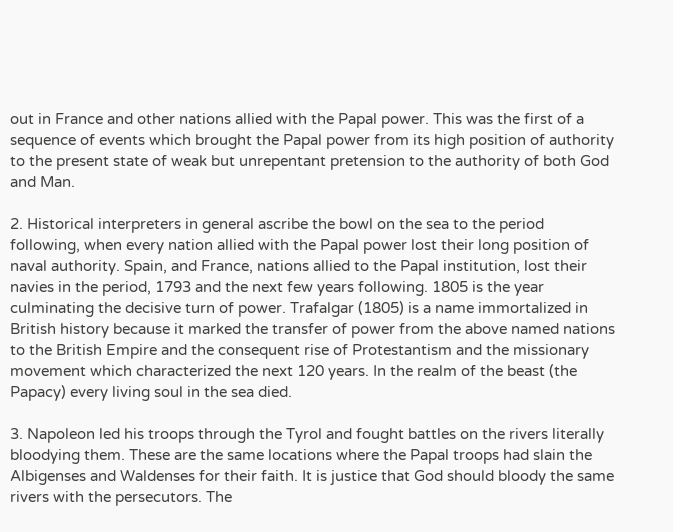out in France and other nations allied with the Papal power. This was the first of a sequence of events which brought the Papal power from its high position of authority to the present state of weak but unrepentant pretension to the authority of both God and Man.

2. Historical interpreters in general ascribe the bowl on the sea to the period following, when every nation allied with the Papal power lost their long position of naval authority. Spain, and France, nations allied to the Papal institution, lost their navies in the period, 1793 and the next few years following. 1805 is the year culminating the decisive turn of power. Trafalgar (1805) is a name immortalized in British history because it marked the transfer of power from the above named nations to the British Empire and the consequent rise of Protestantism and the missionary movement which characterized the next 120 years. In the realm of the beast (the Papacy) every living soul in the sea died.

3. Napoleon led his troops through the Tyrol and fought battles on the rivers literally bloodying them. These are the same locations where the Papal troops had slain the Albigenses and Waldenses for their faith. It is justice that God should bloody the same rivers with the persecutors. The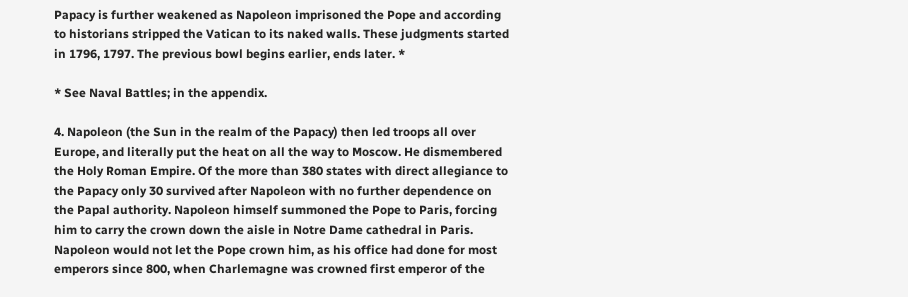Papacy is further weakened as Napoleon imprisoned the Pope and according to historians stripped the Vatican to its naked walls. These judgments started in 1796, 1797. The previous bowl begins earlier, ends later. *

* See Naval Battles; in the appendix.

4. Napoleon (the Sun in the realm of the Papacy) then led troops all over Europe, and literally put the heat on all the way to Moscow. He dismembered the Holy Roman Empire. Of the more than 380 states with direct allegiance to the Papacy only 30 survived after Napoleon with no further dependence on the Papal authority. Napoleon himself summoned the Pope to Paris, forcing him to carry the crown down the aisle in Notre Dame cathedral in Paris. Napoleon would not let the Pope crown him, as his office had done for most emperors since 800, when Charlemagne was crowned first emperor of the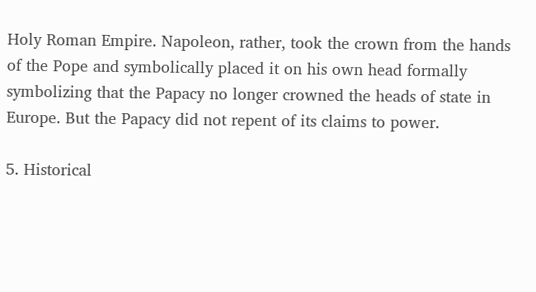Holy Roman Empire. Napoleon, rather, took the crown from the hands of the Pope and symbolically placed it on his own head formally symbolizing that the Papacy no longer crowned the heads of state in Europe. But the Papacy did not repent of its claims to power.

5. Historical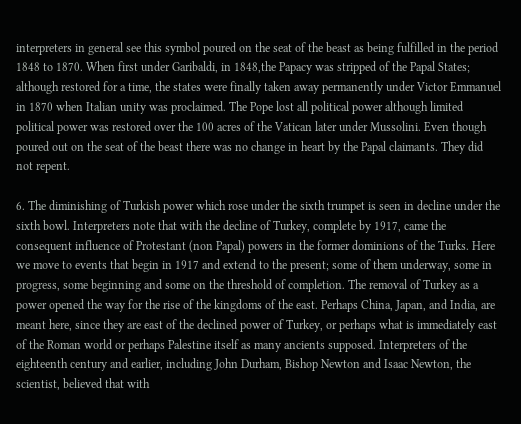interpreters in general see this symbol poured on the seat of the beast as being fulfilled in the period 1848 to 1870. When first under Garibaldi, in 1848,the Papacy was stripped of the Papal States; although restored for a time, the states were finally taken away permanently under Victor Emmanuel in 1870 when Italian unity was proclaimed. The Pope lost all political power although limited political power was restored over the 100 acres of the Vatican later under Mussolini. Even though poured out on the seat of the beast there was no change in heart by the Papal claimants. They did not repent.

6. The diminishing of Turkish power which rose under the sixth trumpet is seen in decline under the sixth bowl. Interpreters note that with the decline of Turkey, complete by 1917, came the consequent influence of Protestant (non Papal) powers in the former dominions of the Turks. Here we move to events that begin in 1917 and extend to the present; some of them underway, some in progress, some beginning and some on the threshold of completion. The removal of Turkey as a power opened the way for the rise of the kingdoms of the east. Perhaps China, Japan, and India, are meant here, since they are east of the declined power of Turkey, or perhaps what is immediately east of the Roman world or perhaps Palestine itself as many ancients supposed. Interpreters of the eighteenth century and earlier, including John Durham, Bishop Newton and Isaac Newton, the scientist, believed that with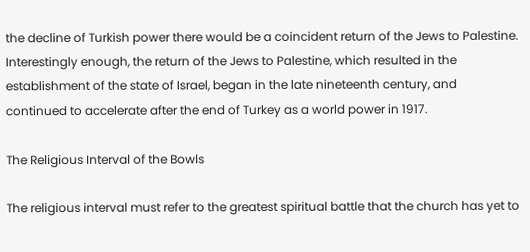the decline of Turkish power there would be a coincident return of the Jews to Palestine. Interestingly enough, the return of the Jews to Palestine, which resulted in the establishment of the state of Israel, began in the late nineteenth century, and continued to accelerate after the end of Turkey as a world power in 1917.

The Religious Interval of the Bowls

The religious interval must refer to the greatest spiritual battle that the church has yet to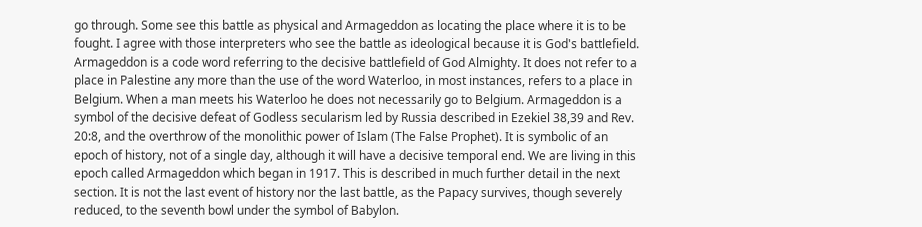go through. Some see this battle as physical and Armageddon as locating the place where it is to be fought. I agree with those interpreters who see the battle as ideological because it is God's battlefield. Armageddon is a code word referring to the decisive battlefield of God Almighty. It does not refer to a place in Palestine any more than the use of the word Waterloo, in most instances, refers to a place in Belgium. When a man meets his Waterloo he does not necessarily go to Belgium. Armageddon is a symbol of the decisive defeat of Godless secularism led by Russia described in Ezekiel 38,39 and Rev. 20:8, and the overthrow of the monolithic power of Islam (The False Prophet). It is symbolic of an epoch of history, not of a single day, although it will have a decisive temporal end. We are living in this epoch called Armageddon which began in 1917. This is described in much further detail in the next section. It is not the last event of history nor the last battle, as the Papacy survives, though severely reduced, to the seventh bowl under the symbol of Babylon.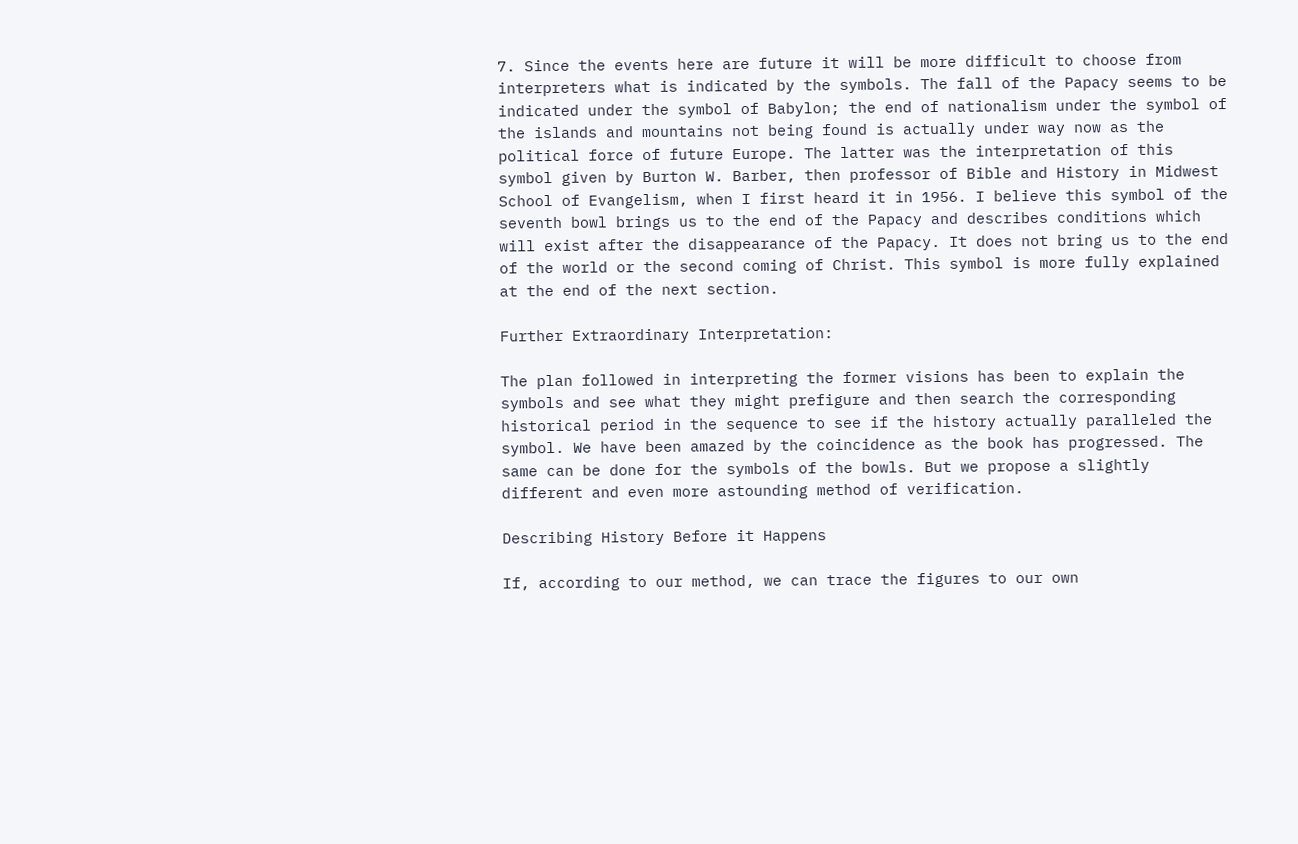7. Since the events here are future it will be more difficult to choose from interpreters what is indicated by the symbols. The fall of the Papacy seems to be indicated under the symbol of Babylon; the end of nationalism under the symbol of the islands and mountains not being found is actually under way now as the political force of future Europe. The latter was the interpretation of this symbol given by Burton W. Barber, then professor of Bible and History in Midwest School of Evangelism, when I first heard it in 1956. I believe this symbol of the seventh bowl brings us to the end of the Papacy and describes conditions which will exist after the disappearance of the Papacy. It does not bring us to the end of the world or the second coming of Christ. This symbol is more fully explained at the end of the next section.

Further Extraordinary Interpretation:

The plan followed in interpreting the former visions has been to explain the symbols and see what they might prefigure and then search the corresponding historical period in the sequence to see if the history actually paralleled the symbol. We have been amazed by the coincidence as the book has progressed. The same can be done for the symbols of the bowls. But we propose a slightly different and even more astounding method of verification.

Describing History Before it Happens

If, according to our method, we can trace the figures to our own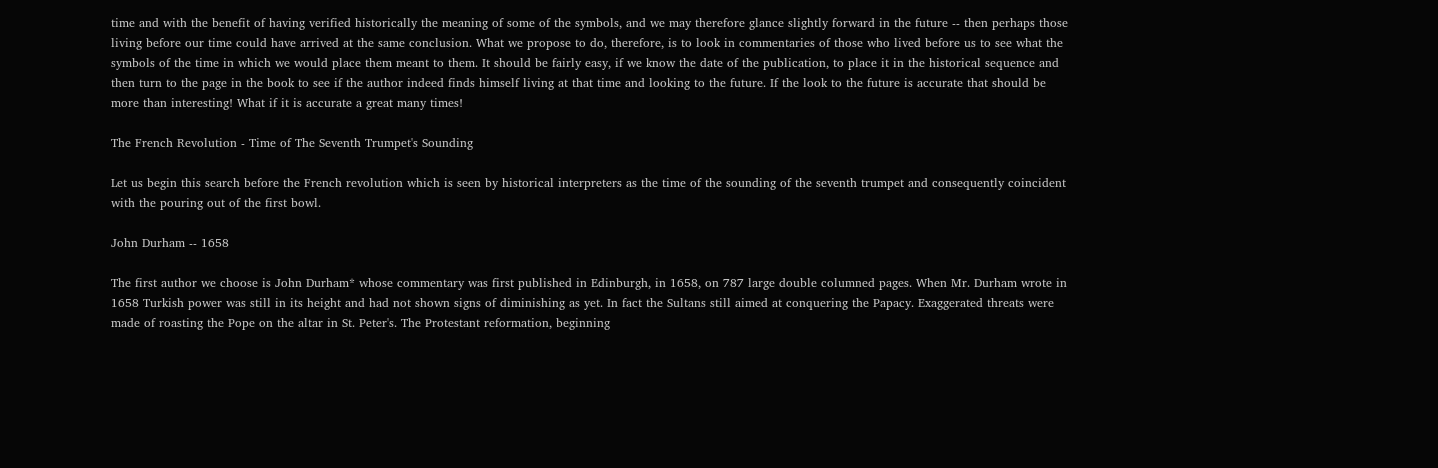time and with the benefit of having verified historically the meaning of some of the symbols, and we may therefore glance slightly forward in the future -- then perhaps those living before our time could have arrived at the same conclusion. What we propose to do, therefore, is to look in commentaries of those who lived before us to see what the symbols of the time in which we would place them meant to them. It should be fairly easy, if we know the date of the publication, to place it in the historical sequence and then turn to the page in the book to see if the author indeed finds himself living at that time and looking to the future. If the look to the future is accurate that should be more than interesting! What if it is accurate a great many times!

The French Revolution - Time of The Seventh Trumpet's Sounding

Let us begin this search before the French revolution which is seen by historical interpreters as the time of the sounding of the seventh trumpet and consequently coincident with the pouring out of the first bowl.

John Durham -- 1658

The first author we choose is John Durham* whose commentary was first published in Edinburgh, in 1658, on 787 large double columned pages. When Mr. Durham wrote in 1658 Turkish power was still in its height and had not shown signs of diminishing as yet. In fact the Sultans still aimed at conquering the Papacy. Exaggerated threats were made of roasting the Pope on the altar in St. Peter's. The Protestant reformation, beginning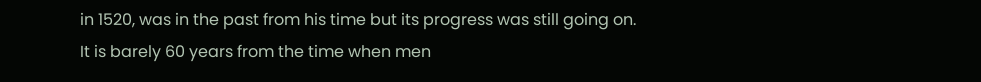in 1520, was in the past from his time but its progress was still going on. It is barely 60 years from the time when men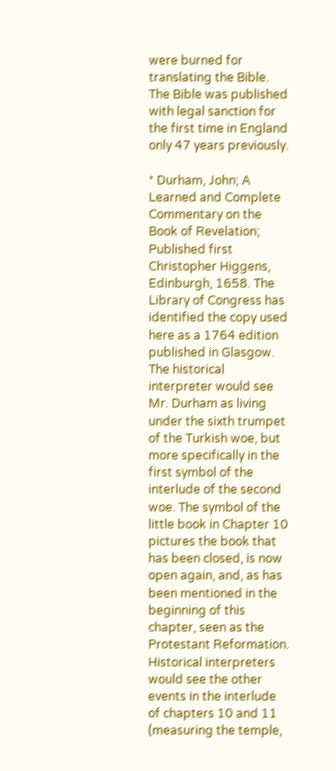were burned for translating the Bible. The Bible was published with legal sanction for the first time in England only 47 years previously.

* Durham, John; A Learned and Complete Commentary on the Book of Revelation; Published first Christopher Higgens, Edinburgh, 1658. The Library of Congress has identified the copy used here as a 1764 edition published in Glasgow.
The historical interpreter would see Mr. Durham as living under the sixth trumpet of the Turkish woe, but more specifically in the first symbol of the interlude of the second woe. The symbol of the little book in Chapter 10 pictures the book that has been closed, is now open again, and, as has been mentioned in the beginning of this chapter, seen as the Protestant Reformation. Historical interpreters would see the other events in the interlude of chapters 10 and 11 (measuring the temple,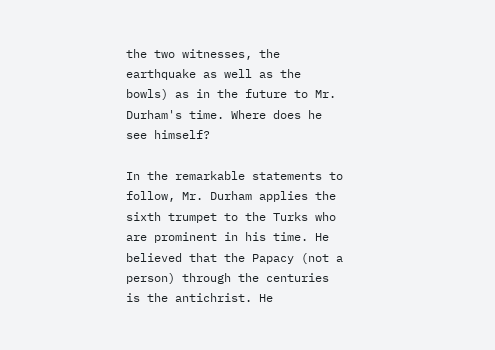the two witnesses, the earthquake as well as the bowls) as in the future to Mr. Durham's time. Where does he see himself?

In the remarkable statements to follow, Mr. Durham applies the sixth trumpet to the Turks who are prominent in his time. He believed that the Papacy (not a person) through the centuries is the antichrist. He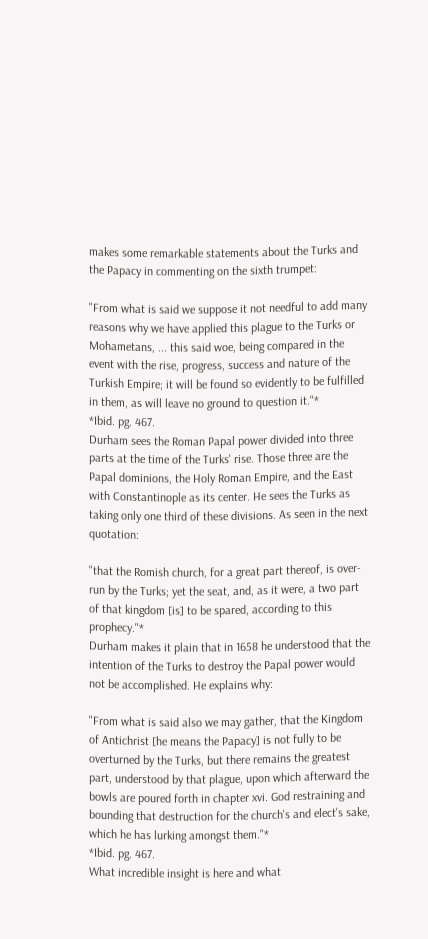makes some remarkable statements about the Turks and the Papacy in commenting on the sixth trumpet:

"From what is said we suppose it not needful to add many reasons why we have applied this plague to the Turks or Mohametans, ... this said woe, being compared in the event with the rise, progress, success and nature of the Turkish Empire; it will be found so evidently to be fulfilled in them, as will leave no ground to question it."*
*Ibid. pg. 467.
Durham sees the Roman Papal power divided into three parts at the time of the Turks' rise. Those three are the Papal dominions, the Holy Roman Empire, and the East with Constantinople as its center. He sees the Turks as taking only one third of these divisions. As seen in the next quotation:

"that the Romish church, for a great part thereof, is over-run by the Turks; yet the seat, and, as it were, a two part of that kingdom [is] to be spared, according to this prophecy."*
Durham makes it plain that in 1658 he understood that the intention of the Turks to destroy the Papal power would not be accomplished. He explains why:

"From what is said also we may gather, that the Kingdom of Antichrist [he means the Papacy] is not fully to be overturned by the Turks, but there remains the greatest part, understood by that plague, upon which afterward the bowls are poured forth in chapter xvi. God restraining and bounding that destruction for the church's and elect's sake, which he has lurking amongst them."*
*Ibid. pg. 467.
What incredible insight is here and what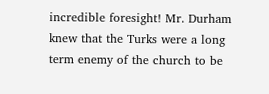incredible foresight! Mr. Durham knew that the Turks were a long term enemy of the church to be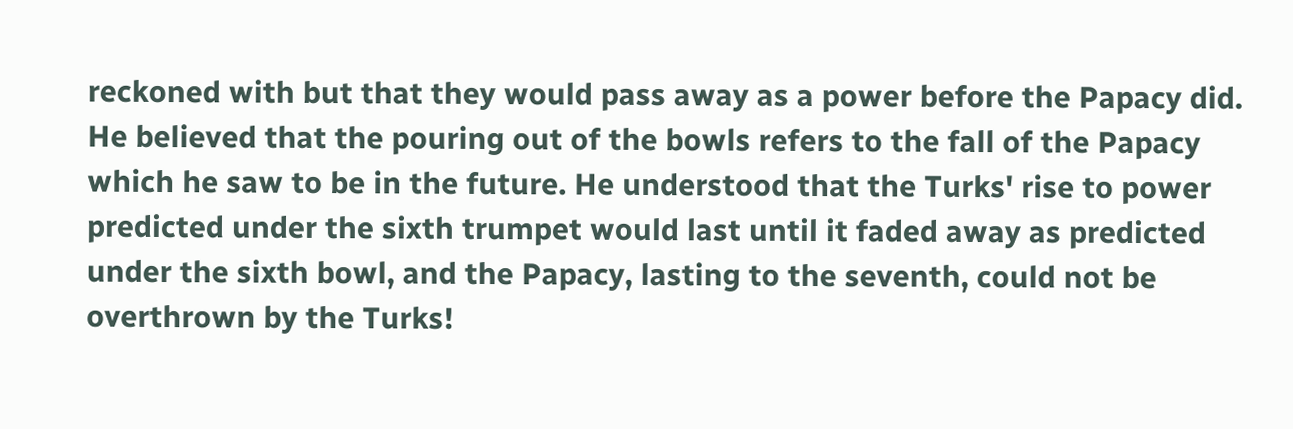reckoned with but that they would pass away as a power before the Papacy did. He believed that the pouring out of the bowls refers to the fall of the Papacy which he saw to be in the future. He understood that the Turks' rise to power predicted under the sixth trumpet would last until it faded away as predicted under the sixth bowl, and the Papacy, lasting to the seventh, could not be overthrown by the Turks!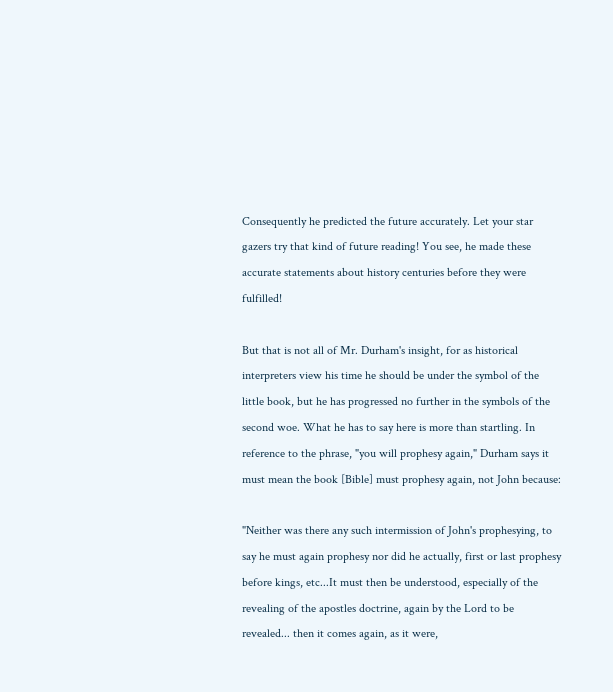Consequently he predicted the future accurately. Let your star gazers try that kind of future reading! You see, he made these accurate statements about history centuries before they were fulfilled!

But that is not all of Mr. Durham's insight, for as historical interpreters view his time he should be under the symbol of the little book, but he has progressed no further in the symbols of the second woe. What he has to say here is more than startling. In reference to the phrase, "you will prophesy again," Durham says it must mean the book [Bible] must prophesy again, not John because:

"Neither was there any such intermission of John's prophesying, to say he must again prophesy nor did he actually, first or last prophesy before kings, etc...It must then be understood, especially of the revealing of the apostles doctrine, again by the Lord to be revealed... then it comes again, as it were,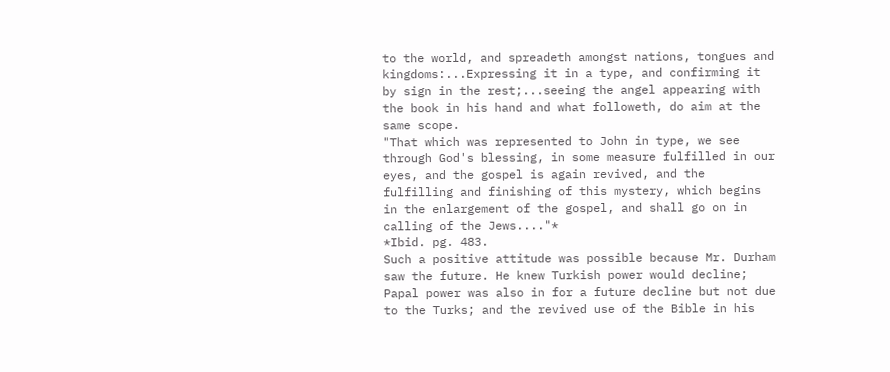to the world, and spreadeth amongst nations, tongues and kingdoms:...Expressing it in a type, and confirming it by sign in the rest;...seeing the angel appearing with the book in his hand and what followeth, do aim at the same scope.
"That which was represented to John in type, we see through God's blessing, in some measure fulfilled in our eyes, and the gospel is again revived, and the fulfilling and finishing of this mystery, which begins in the enlargement of the gospel, and shall go on in calling of the Jews...."*
*Ibid. pg. 483.
Such a positive attitude was possible because Mr. Durham saw the future. He knew Turkish power would decline; Papal power was also in for a future decline but not due to the Turks; and the revived use of the Bible in his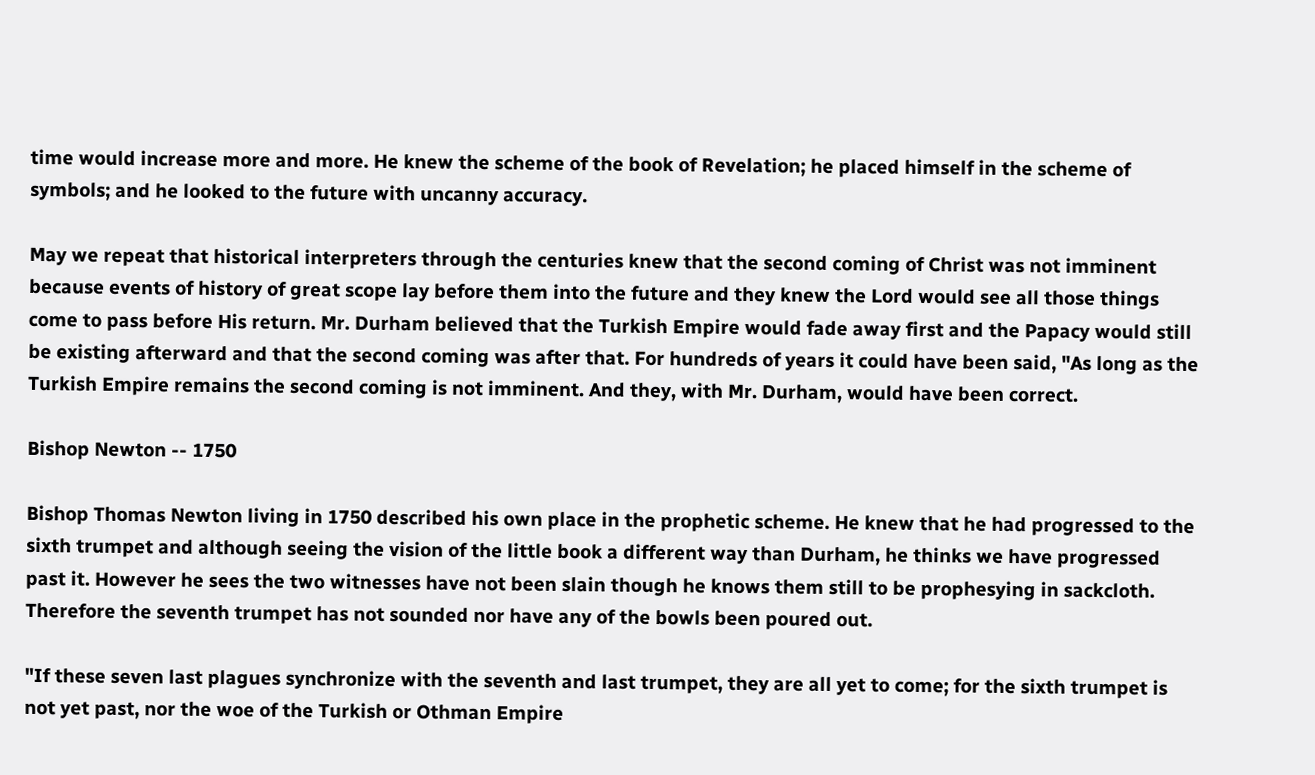time would increase more and more. He knew the scheme of the book of Revelation; he placed himself in the scheme of symbols; and he looked to the future with uncanny accuracy.

May we repeat that historical interpreters through the centuries knew that the second coming of Christ was not imminent because events of history of great scope lay before them into the future and they knew the Lord would see all those things come to pass before His return. Mr. Durham believed that the Turkish Empire would fade away first and the Papacy would still be existing afterward and that the second coming was after that. For hundreds of years it could have been said, "As long as the Turkish Empire remains the second coming is not imminent. And they, with Mr. Durham, would have been correct.

Bishop Newton -- 1750

Bishop Thomas Newton living in 1750 described his own place in the prophetic scheme. He knew that he had progressed to the sixth trumpet and although seeing the vision of the little book a different way than Durham, he thinks we have progressed past it. However he sees the two witnesses have not been slain though he knows them still to be prophesying in sackcloth. Therefore the seventh trumpet has not sounded nor have any of the bowls been poured out.

"If these seven last plagues synchronize with the seventh and last trumpet, they are all yet to come; for the sixth trumpet is not yet past, nor the woe of the Turkish or Othman Empire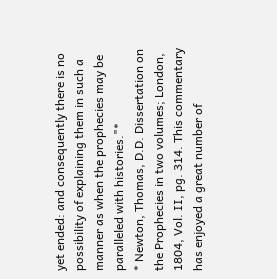yet ended: and consequently there is no possibility of explaining them in such a manner as when the prophecies may be paralleled with histories."*
* Newton, Thomas, D.D. Dissertation on the Prophecies in two volumes; London, 1804, Vol. II, pg. 314. This commentary has enjoyed a great number of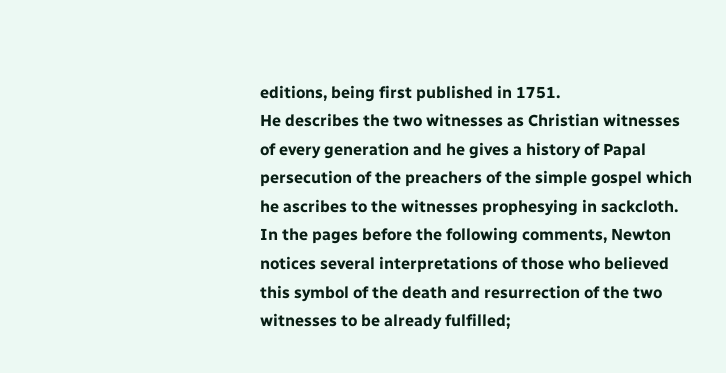editions, being first published in 1751.
He describes the two witnesses as Christian witnesses of every generation and he gives a history of Papal persecution of the preachers of the simple gospel which he ascribes to the witnesses prophesying in sackcloth. In the pages before the following comments, Newton notices several interpretations of those who believed this symbol of the death and resurrection of the two witnesses to be already fulfilled;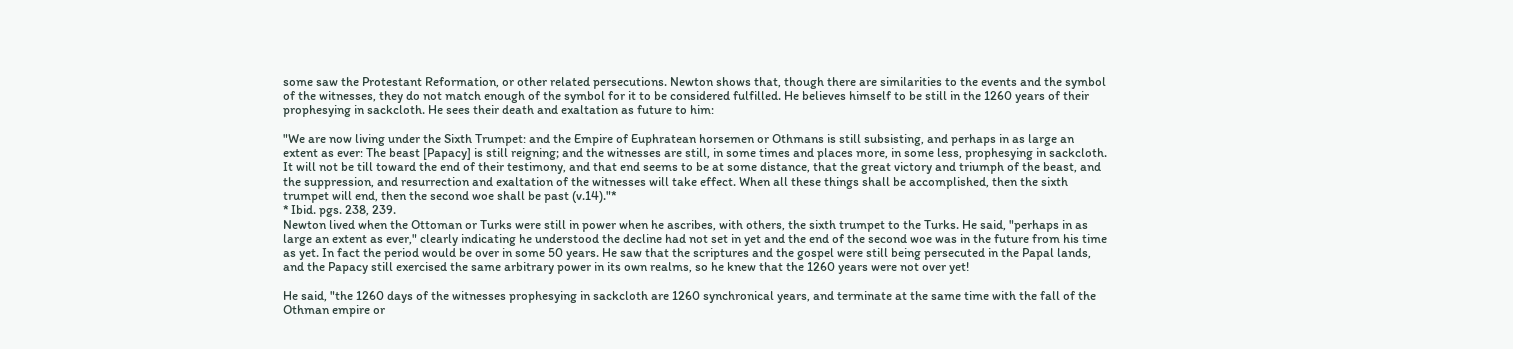some saw the Protestant Reformation, or other related persecutions. Newton shows that, though there are similarities to the events and the symbol of the witnesses, they do not match enough of the symbol for it to be considered fulfilled. He believes himself to be still in the 1260 years of their prophesying in sackcloth. He sees their death and exaltation as future to him:

"We are now living under the Sixth Trumpet: and the Empire of Euphratean horsemen or Othmans is still subsisting, and perhaps in as large an extent as ever: The beast [Papacy] is still reigning; and the witnesses are still, in some times and places more, in some less, prophesying in sackcloth. It will not be till toward the end of their testimony, and that end seems to be at some distance, that the great victory and triumph of the beast, and the suppression, and resurrection and exaltation of the witnesses will take effect. When all these things shall be accomplished, then the sixth trumpet will end, then the second woe shall be past (v.14)."*
* Ibid. pgs. 238, 239.
Newton lived when the Ottoman or Turks were still in power when he ascribes, with others, the sixth trumpet to the Turks. He said, "perhaps in as large an extent as ever," clearly indicating he understood the decline had not set in yet and the end of the second woe was in the future from his time as yet. In fact the period would be over in some 50 years. He saw that the scriptures and the gospel were still being persecuted in the Papal lands, and the Papacy still exercised the same arbitrary power in its own realms, so he knew that the 1260 years were not over yet!

He said, "the 1260 days of the witnesses prophesying in sackcloth are 1260 synchronical years, and terminate at the same time with the fall of the Othman empire or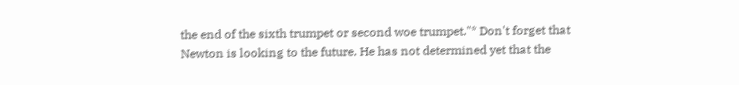the end of the sixth trumpet or second woe trumpet."* Don't forget that Newton is looking to the future. He has not determined yet that the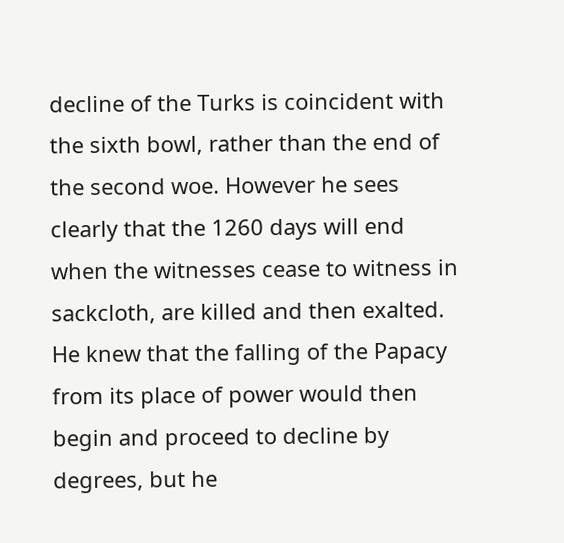decline of the Turks is coincident with the sixth bowl, rather than the end of the second woe. However he sees clearly that the 1260 days will end when the witnesses cease to witness in sackcloth, are killed and then exalted. He knew that the falling of the Papacy from its place of power would then begin and proceed to decline by degrees, but he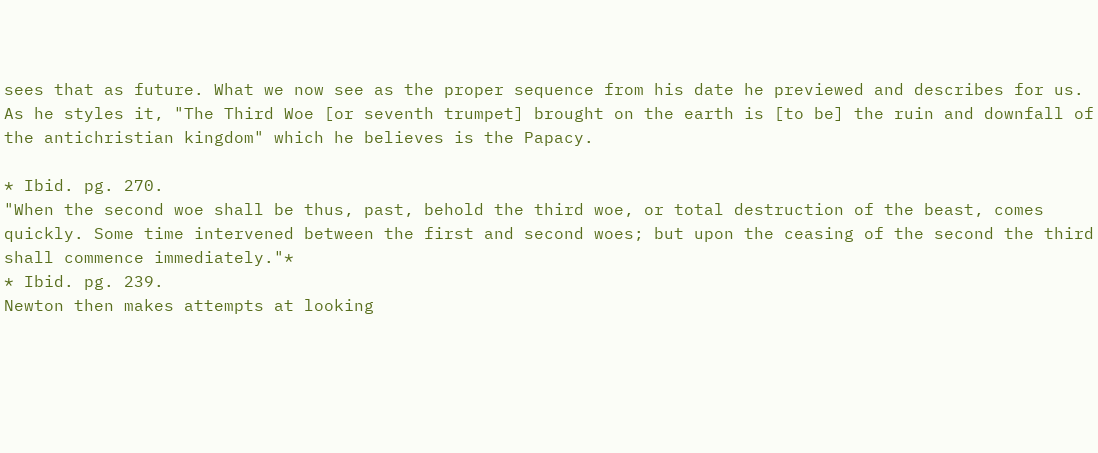sees that as future. What we now see as the proper sequence from his date he previewed and describes for us. As he styles it, "The Third Woe [or seventh trumpet] brought on the earth is [to be] the ruin and downfall of the antichristian kingdom" which he believes is the Papacy.

* Ibid. pg. 270.
"When the second woe shall be thus, past, behold the third woe, or total destruction of the beast, comes quickly. Some time intervened between the first and second woes; but upon the ceasing of the second the third shall commence immediately."*
* Ibid. pg. 239.
Newton then makes attempts at looking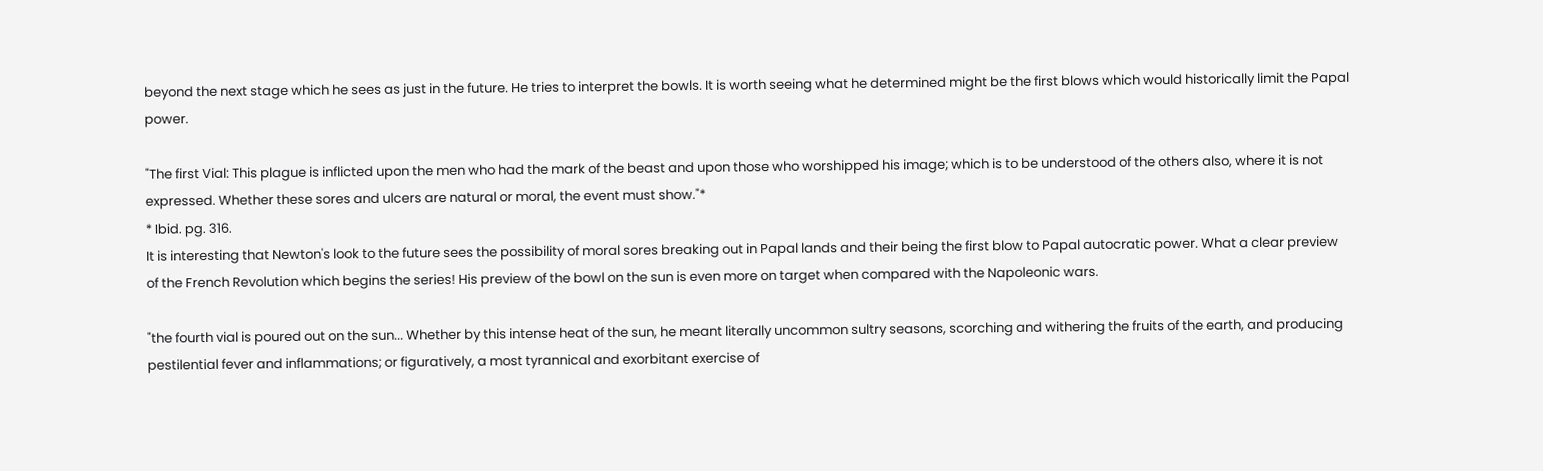beyond the next stage which he sees as just in the future. He tries to interpret the bowls. It is worth seeing what he determined might be the first blows which would historically limit the Papal power.

"The first Vial: This plague is inflicted upon the men who had the mark of the beast and upon those who worshipped his image; which is to be understood of the others also, where it is not expressed. Whether these sores and ulcers are natural or moral, the event must show."*
* Ibid. pg. 316.
It is interesting that Newton's look to the future sees the possibility of moral sores breaking out in Papal lands and their being the first blow to Papal autocratic power. What a clear preview of the French Revolution which begins the series! His preview of the bowl on the sun is even more on target when compared with the Napoleonic wars.

"the fourth vial is poured out on the sun... Whether by this intense heat of the sun, he meant literally uncommon sultry seasons, scorching and withering the fruits of the earth, and producing pestilential fever and inflammations; or figuratively, a most tyrannical and exorbitant exercise of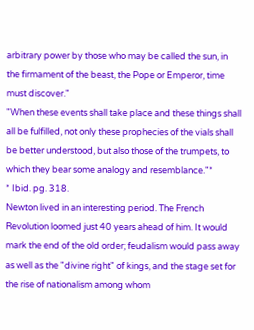arbitrary power by those who may be called the sun, in the firmament of the beast, the Pope or Emperor, time must discover."
"When these events shall take place and these things shall all be fulfilled, not only these prophecies of the vials shall be better understood, but also those of the trumpets, to which they bear some analogy and resemblance."*
* Ibid. pg. 318.
Newton lived in an interesting period. The French Revolution loomed just 40 years ahead of him. It would mark the end of the old order; feudalism would pass away as well as the "divine right" of kings, and the stage set for the rise of nationalism among whom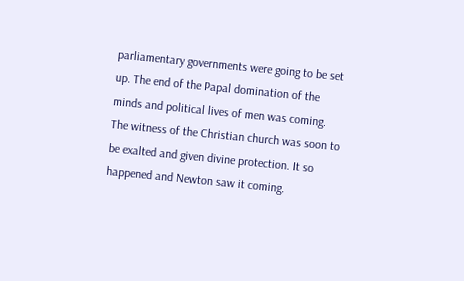parliamentary governments were going to be set up. The end of the Papal domination of the minds and political lives of men was coming. The witness of the Christian church was soon to be exalted and given divine protection. It so happened and Newton saw it coming.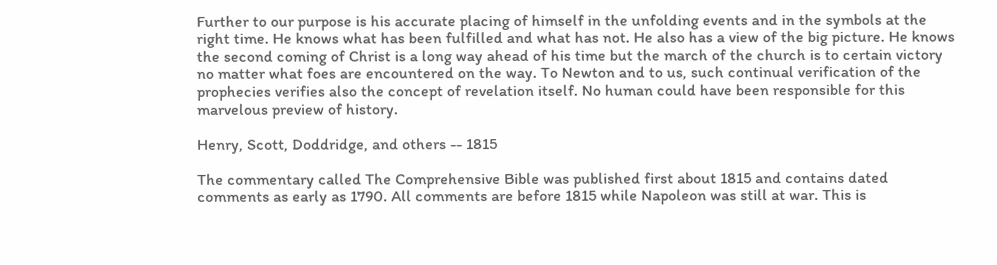Further to our purpose is his accurate placing of himself in the unfolding events and in the symbols at the right time. He knows what has been fulfilled and what has not. He also has a view of the big picture. He knows the second coming of Christ is a long way ahead of his time but the march of the church is to certain victory no matter what foes are encountered on the way. To Newton and to us, such continual verification of the prophecies verifies also the concept of revelation itself. No human could have been responsible for this marvelous preview of history.

Henry, Scott, Doddridge, and others -- 1815

The commentary called The Comprehensive Bible was published first about 1815 and contains dated comments as early as 1790. All comments are before 1815 while Napoleon was still at war. This is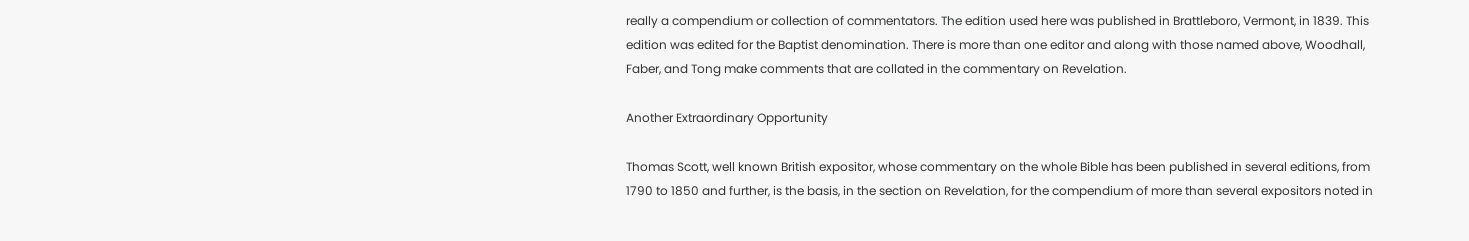really a compendium or collection of commentators. The edition used here was published in Brattleboro, Vermont, in 1839. This edition was edited for the Baptist denomination. There is more than one editor and along with those named above, Woodhall, Faber, and Tong make comments that are collated in the commentary on Revelation.

Another Extraordinary Opportunity

Thomas Scott, well known British expositor, whose commentary on the whole Bible has been published in several editions, from 1790 to 1850 and further, is the basis, in the section on Revelation, for the compendium of more than several expositors noted in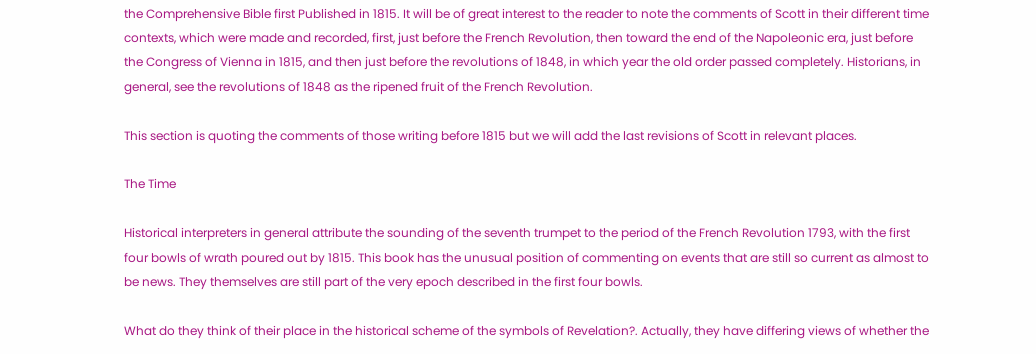the Comprehensive Bible first Published in 1815. It will be of great interest to the reader to note the comments of Scott in their different time contexts, which were made and recorded, first, just before the French Revolution, then toward the end of the Napoleonic era, just before the Congress of Vienna in 1815, and then just before the revolutions of 1848, in which year the old order passed completely. Historians, in general, see the revolutions of 1848 as the ripened fruit of the French Revolution.

This section is quoting the comments of those writing before 1815 but we will add the last revisions of Scott in relevant places.

The Time

Historical interpreters in general attribute the sounding of the seventh trumpet to the period of the French Revolution 1793, with the first four bowls of wrath poured out by 1815. This book has the unusual position of commenting on events that are still so current as almost to be news. They themselves are still part of the very epoch described in the first four bowls.

What do they think of their place in the historical scheme of the symbols of Revelation?. Actually, they have differing views of whether the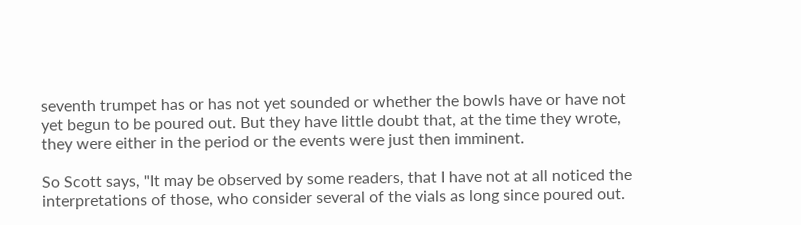seventh trumpet has or has not yet sounded or whether the bowls have or have not yet begun to be poured out. But they have little doubt that, at the time they wrote, they were either in the period or the events were just then imminent.

So Scott says, "It may be observed by some readers, that I have not at all noticed the interpretations of those, who consider several of the vials as long since poured out.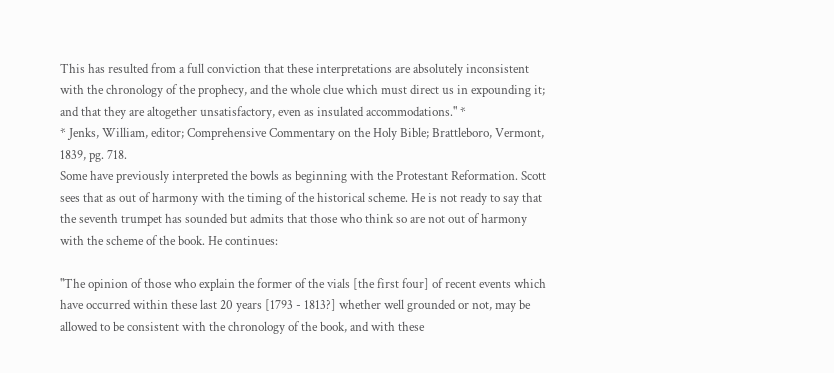This has resulted from a full conviction that these interpretations are absolutely inconsistent with the chronology of the prophecy, and the whole clue which must direct us in expounding it; and that they are altogether unsatisfactory, even as insulated accommodations." *
* Jenks, William, editor; Comprehensive Commentary on the Holy Bible; Brattleboro, Vermont, 1839, pg. 718.
Some have previously interpreted the bowls as beginning with the Protestant Reformation. Scott sees that as out of harmony with the timing of the historical scheme. He is not ready to say that the seventh trumpet has sounded but admits that those who think so are not out of harmony with the scheme of the book. He continues:

"The opinion of those who explain the former of the vials [the first four] of recent events which have occurred within these last 20 years [1793 - 1813?] whether well grounded or not, may be allowed to be consistent with the chronology of the book, and with these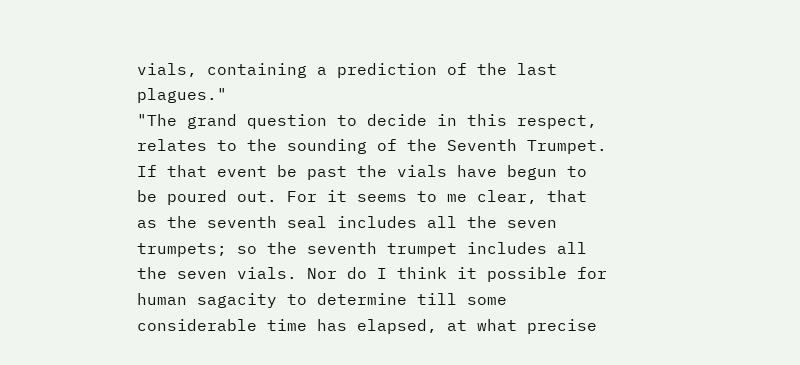vials, containing a prediction of the last plagues."
"The grand question to decide in this respect, relates to the sounding of the Seventh Trumpet. If that event be past the vials have begun to be poured out. For it seems to me clear, that as the seventh seal includes all the seven trumpets; so the seventh trumpet includes all the seven vials. Nor do I think it possible for human sagacity to determine till some considerable time has elapsed, at what precise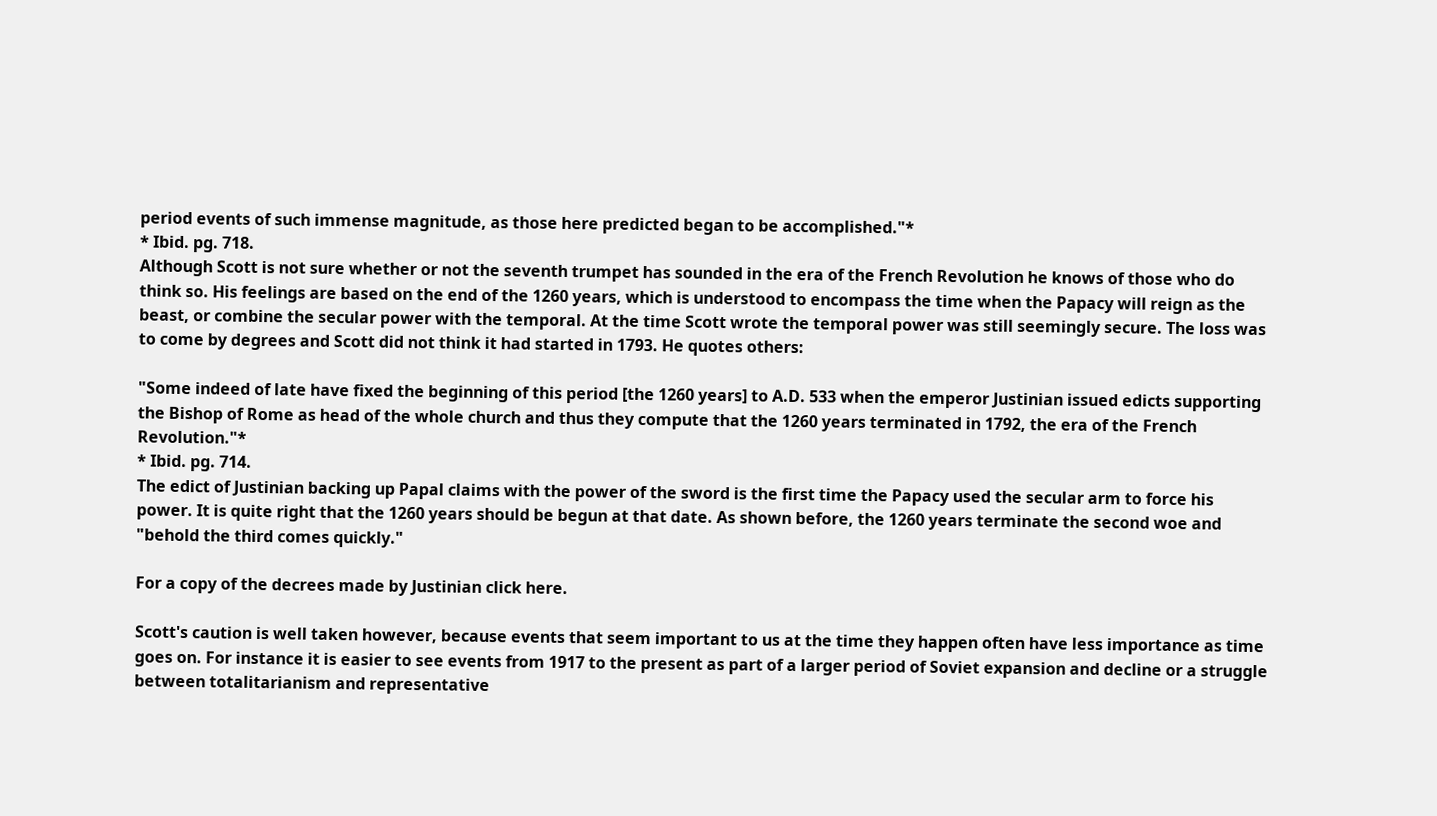period events of such immense magnitude, as those here predicted began to be accomplished."*
* Ibid. pg. 718.
Although Scott is not sure whether or not the seventh trumpet has sounded in the era of the French Revolution he knows of those who do think so. His feelings are based on the end of the 1260 years, which is understood to encompass the time when the Papacy will reign as the beast, or combine the secular power with the temporal. At the time Scott wrote the temporal power was still seemingly secure. The loss was to come by degrees and Scott did not think it had started in 1793. He quotes others:

"Some indeed of late have fixed the beginning of this period [the 1260 years] to A.D. 533 when the emperor Justinian issued edicts supporting the Bishop of Rome as head of the whole church and thus they compute that the 1260 years terminated in 1792, the era of the French Revolution."*
* Ibid. pg. 714.
The edict of Justinian backing up Papal claims with the power of the sword is the first time the Papacy used the secular arm to force his power. It is quite right that the 1260 years should be begun at that date. As shown before, the 1260 years terminate the second woe and "behold the third comes quickly."

For a copy of the decrees made by Justinian click here.

Scott's caution is well taken however, because events that seem important to us at the time they happen often have less importance as time goes on. For instance it is easier to see events from 1917 to the present as part of a larger period of Soviet expansion and decline or a struggle between totalitarianism and representative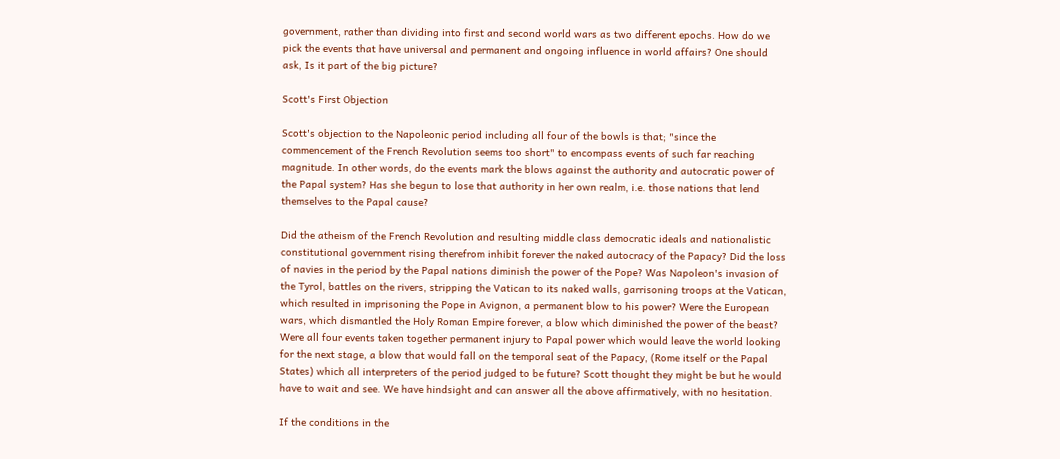government, rather than dividing into first and second world wars as two different epochs. How do we pick the events that have universal and permanent and ongoing influence in world affairs? One should ask, Is it part of the big picture?

Scott's First Objection

Scott's objection to the Napoleonic period including all four of the bowls is that; "since the commencement of the French Revolution seems too short" to encompass events of such far reaching magnitude. In other words, do the events mark the blows against the authority and autocratic power of the Papal system? Has she begun to lose that authority in her own realm, i.e. those nations that lend themselves to the Papal cause?

Did the atheism of the French Revolution and resulting middle class democratic ideals and nationalistic constitutional government rising therefrom inhibit forever the naked autocracy of the Papacy? Did the loss of navies in the period by the Papal nations diminish the power of the Pope? Was Napoleon's invasion of the Tyrol, battles on the rivers, stripping the Vatican to its naked walls, garrisoning troops at the Vatican, which resulted in imprisoning the Pope in Avignon, a permanent blow to his power? Were the European wars, which dismantled the Holy Roman Empire forever, a blow which diminished the power of the beast? Were all four events taken together permanent injury to Papal power which would leave the world looking for the next stage, a blow that would fall on the temporal seat of the Papacy, (Rome itself or the Papal States) which all interpreters of the period judged to be future? Scott thought they might be but he would have to wait and see. We have hindsight and can answer all the above affirmatively, with no hesitation.

If the conditions in the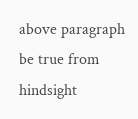above paragraph be true from hindsight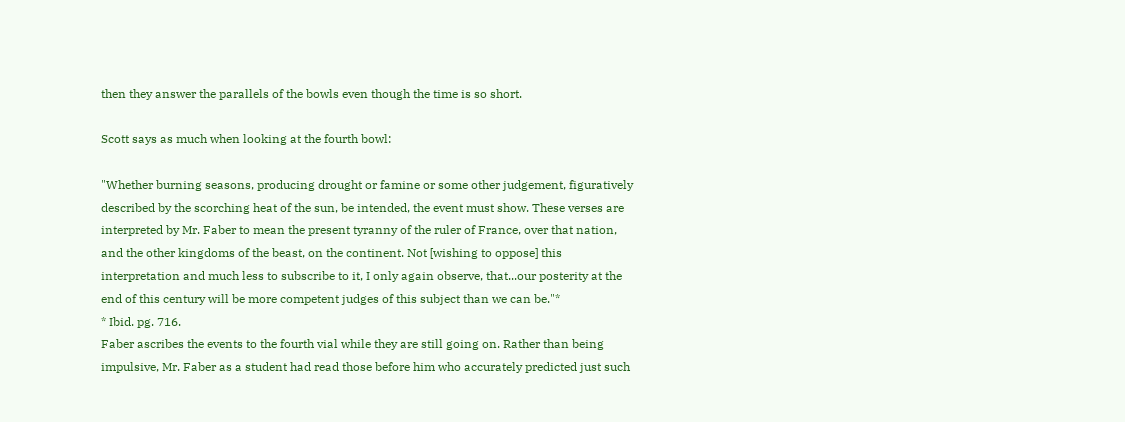then they answer the parallels of the bowls even though the time is so short.

Scott says as much when looking at the fourth bowl:

"Whether burning seasons, producing drought or famine or some other judgement, figuratively described by the scorching heat of the sun, be intended, the event must show. These verses are interpreted by Mr. Faber to mean the present tyranny of the ruler of France, over that nation, and the other kingdoms of the beast, on the continent. Not [wishing to oppose] this interpretation and much less to subscribe to it, I only again observe, that...our posterity at the end of this century will be more competent judges of this subject than we can be."*
* Ibid. pg. 716.
Faber ascribes the events to the fourth vial while they are still going on. Rather than being impulsive, Mr. Faber as a student had read those before him who accurately predicted just such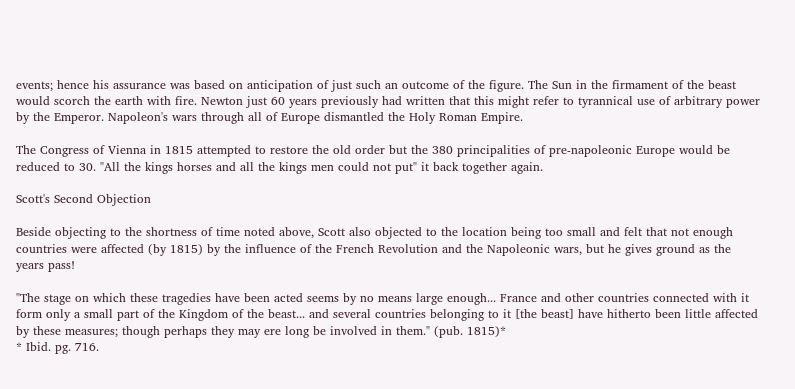events; hence his assurance was based on anticipation of just such an outcome of the figure. The Sun in the firmament of the beast would scorch the earth with fire. Newton just 60 years previously had written that this might refer to tyrannical use of arbitrary power by the Emperor. Napoleon's wars through all of Europe dismantled the Holy Roman Empire.

The Congress of Vienna in 1815 attempted to restore the old order but the 380 principalities of pre-napoleonic Europe would be reduced to 30. "All the kings horses and all the kings men could not put" it back together again.

Scott's Second Objection

Beside objecting to the shortness of time noted above, Scott also objected to the location being too small and felt that not enough countries were affected (by 1815) by the influence of the French Revolution and the Napoleonic wars, but he gives ground as the years pass!

"The stage on which these tragedies have been acted seems by no means large enough... France and other countries connected with it form only a small part of the Kingdom of the beast... and several countries belonging to it [the beast] have hitherto been little affected by these measures; though perhaps they may ere long be involved in them." (pub. 1815)*
* Ibid. pg. 716.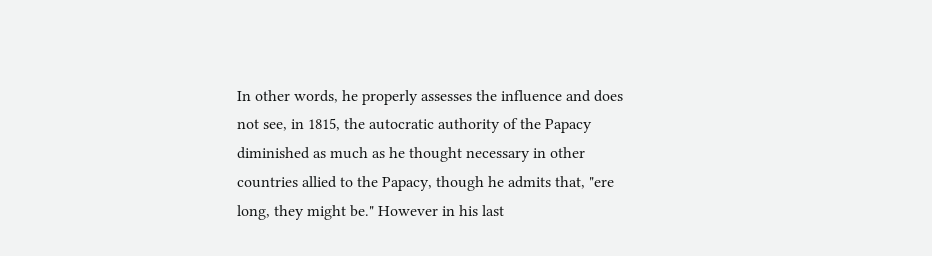In other words, he properly assesses the influence and does not see, in 1815, the autocratic authority of the Papacy diminished as much as he thought necessary in other countries allied to the Papacy, though he admits that, "ere long, they might be." However in his last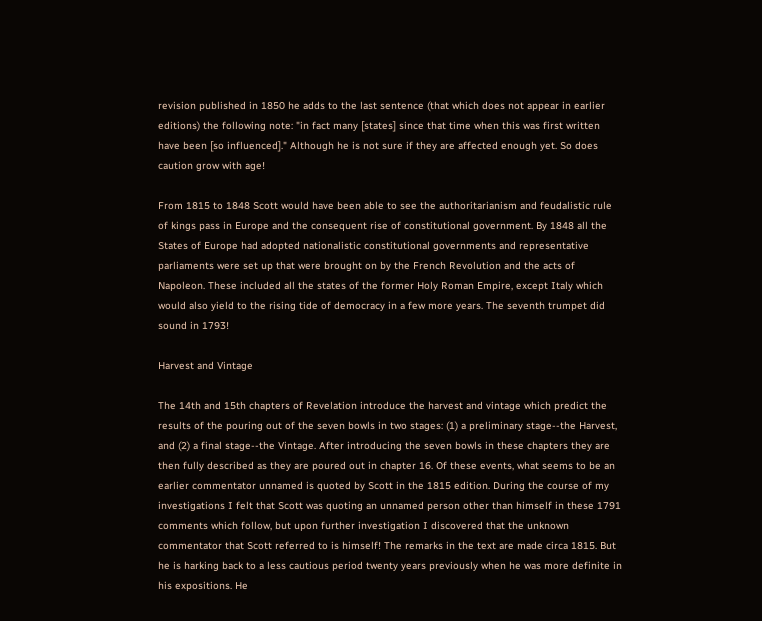revision published in 1850 he adds to the last sentence (that which does not appear in earlier editions) the following note: "in fact many [states] since that time when this was first written have been [so influenced]." Although he is not sure if they are affected enough yet. So does caution grow with age!

From 1815 to 1848 Scott would have been able to see the authoritarianism and feudalistic rule of kings pass in Europe and the consequent rise of constitutional government. By 1848 all the States of Europe had adopted nationalistic constitutional governments and representative parliaments were set up that were brought on by the French Revolution and the acts of Napoleon. These included all the states of the former Holy Roman Empire, except Italy which would also yield to the rising tide of democracy in a few more years. The seventh trumpet did sound in 1793!

Harvest and Vintage

The 14th and 15th chapters of Revelation introduce the harvest and vintage which predict the results of the pouring out of the seven bowls in two stages: (1) a preliminary stage--the Harvest, and (2) a final stage--the Vintage. After introducing the seven bowls in these chapters they are then fully described as they are poured out in chapter 16. Of these events, what seems to be an earlier commentator unnamed is quoted by Scott in the 1815 edition. During the course of my investigations I felt that Scott was quoting an unnamed person other than himself in these 1791 comments which follow, but upon further investigation I discovered that the unknown commentator that Scott referred to is himself! The remarks in the text are made circa 1815. But he is harking back to a less cautious period twenty years previously when he was more definite in his expositions. He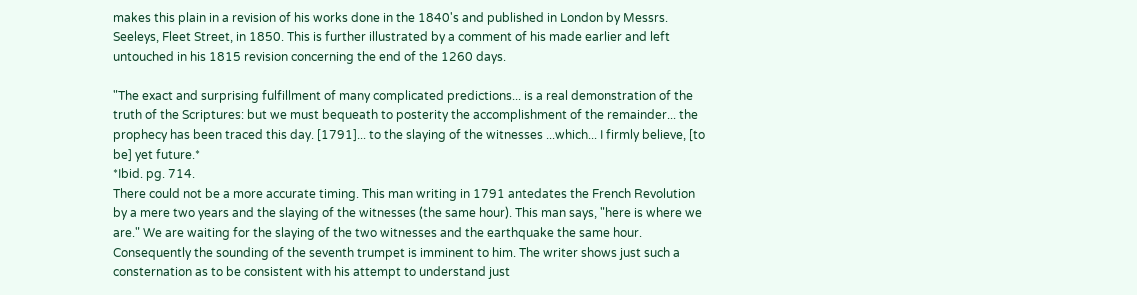makes this plain in a revision of his works done in the 1840's and published in London by Messrs. Seeleys, Fleet Street, in 1850. This is further illustrated by a comment of his made earlier and left untouched in his 1815 revision concerning the end of the 1260 days.

"The exact and surprising fulfillment of many complicated predictions... is a real demonstration of the truth of the Scriptures: but we must bequeath to posterity the accomplishment of the remainder... the prophecy has been traced this day. [1791]... to the slaying of the witnesses ...which... I firmly believe, [to be] yet future.*
*Ibid. pg. 714.
There could not be a more accurate timing. This man writing in 1791 antedates the French Revolution by a mere two years and the slaying of the witnesses (the same hour). This man says, "here is where we are." We are waiting for the slaying of the two witnesses and the earthquake the same hour. Consequently the sounding of the seventh trumpet is imminent to him. The writer shows just such a consternation as to be consistent with his attempt to understand just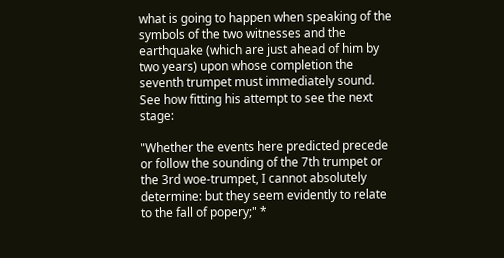what is going to happen when speaking of the symbols of the two witnesses and the earthquake (which are just ahead of him by two years) upon whose completion the seventh trumpet must immediately sound. See how fitting his attempt to see the next stage:

"Whether the events here predicted precede or follow the sounding of the 7th trumpet or the 3rd woe-trumpet, I cannot absolutely determine: but they seem evidently to relate to the fall of popery;" *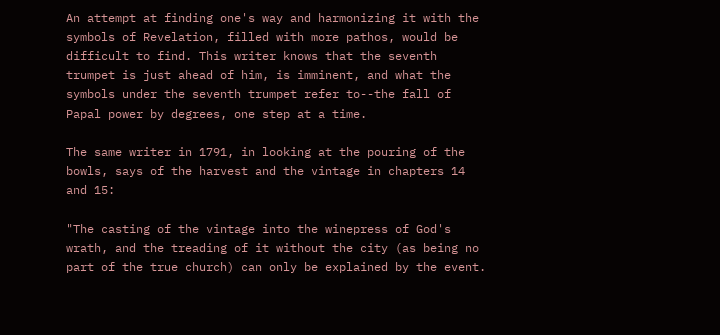An attempt at finding one's way and harmonizing it with the symbols of Revelation, filled with more pathos, would be difficult to find. This writer knows that the seventh trumpet is just ahead of him, is imminent, and what the symbols under the seventh trumpet refer to--the fall of Papal power by degrees, one step at a time.

The same writer in 1791, in looking at the pouring of the bowls, says of the harvest and the vintage in chapters 14 and 15:

"The casting of the vintage into the winepress of God's wrath, and the treading of it without the city (as being no part of the true church) can only be explained by the event.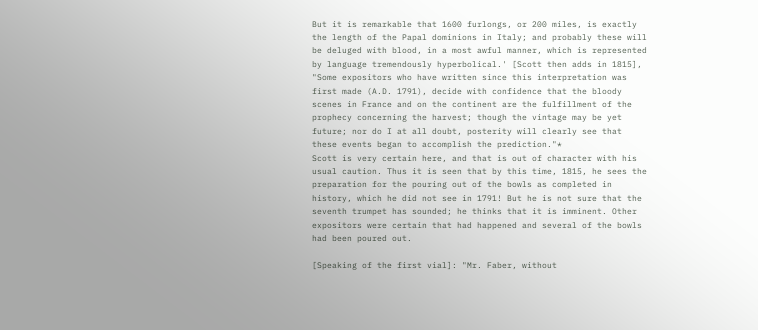But it is remarkable that 1600 furlongs, or 200 miles, is exactly the length of the Papal dominions in Italy; and probably these will be deluged with blood, in a most awful manner, which is represented by language tremendously hyperbolical.' [Scott then adds in 1815], "Some expositors who have written since this interpretation was first made (A.D. 1791), decide with confidence that the bloody scenes in France and on the continent are the fulfillment of the prophecy concerning the harvest; though the vintage may be yet future; nor do I at all doubt, posterity will clearly see that these events began to accomplish the prediction."*
Scott is very certain here, and that is out of character with his usual caution. Thus it is seen that by this time, 1815, he sees the preparation for the pouring out of the bowls as completed in history, which he did not see in 1791! But he is not sure that the seventh trumpet has sounded; he thinks that it is imminent. Other expositors were certain that had happened and several of the bowls had been poured out.

[Speaking of the first vial]: "Mr. Faber, without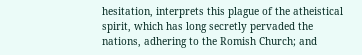hesitation, interprets this plague of the atheistical spirit, which has long secretly pervaded the nations, adhering to the Romish Church; and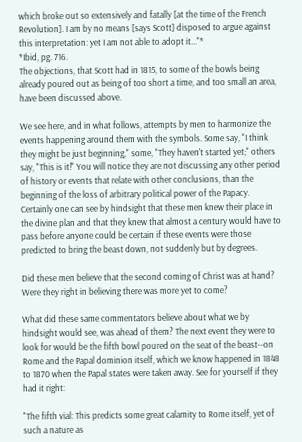which broke out so extensively and fatally [at the time of the French Revolution]. I am by no means [says Scott] disposed to argue against this interpretation: yet I am not able to adopt it..."*
*Ibid, pg. 716.
The objections, that Scott had in 1815, to some of the bowls being already poured out as being of too short a time, and too small an area, have been discussed above.

We see here, and in what follows, attempts by men to harmonize the events happening around them with the symbols. Some say, "I think they might be just beginning," some, "They haven't started yet;" others say, "This is it!" You will notice they are not discussing any other period of history or events that relate with other conclusions, than the beginning of the loss of arbitrary political power of the Papacy. Certainly one can see by hindsight that these men knew their place in the divine plan and that they knew that almost a century would have to pass before anyone could be certain if these events were those predicted to bring the beast down, not suddenly but by degrees.

Did these men believe that the second coming of Christ was at hand? Were they right in believing there was more yet to come?

What did these same commentators believe about what we by hindsight would see, was ahead of them? The next event they were to look for would be the fifth bowl poured on the seat of the beast--on Rome and the Papal dominion itself, which we know happened in 1848 to 1870 when the Papal states were taken away. See for yourself if they had it right:

"The fifth vial: This predicts some great calamity to Rome itself, yet of such a nature as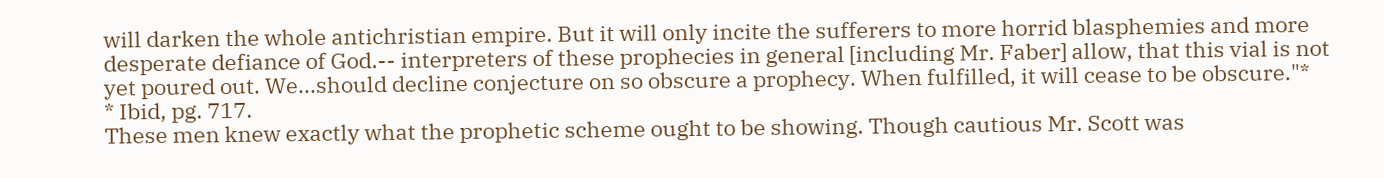will darken the whole antichristian empire. But it will only incite the sufferers to more horrid blasphemies and more desperate defiance of God.-- interpreters of these prophecies in general [including Mr. Faber] allow, that this vial is not yet poured out. We...should decline conjecture on so obscure a prophecy. When fulfilled, it will cease to be obscure."*
* Ibid, pg. 717.
These men knew exactly what the prophetic scheme ought to be showing. Though cautious Mr. Scott was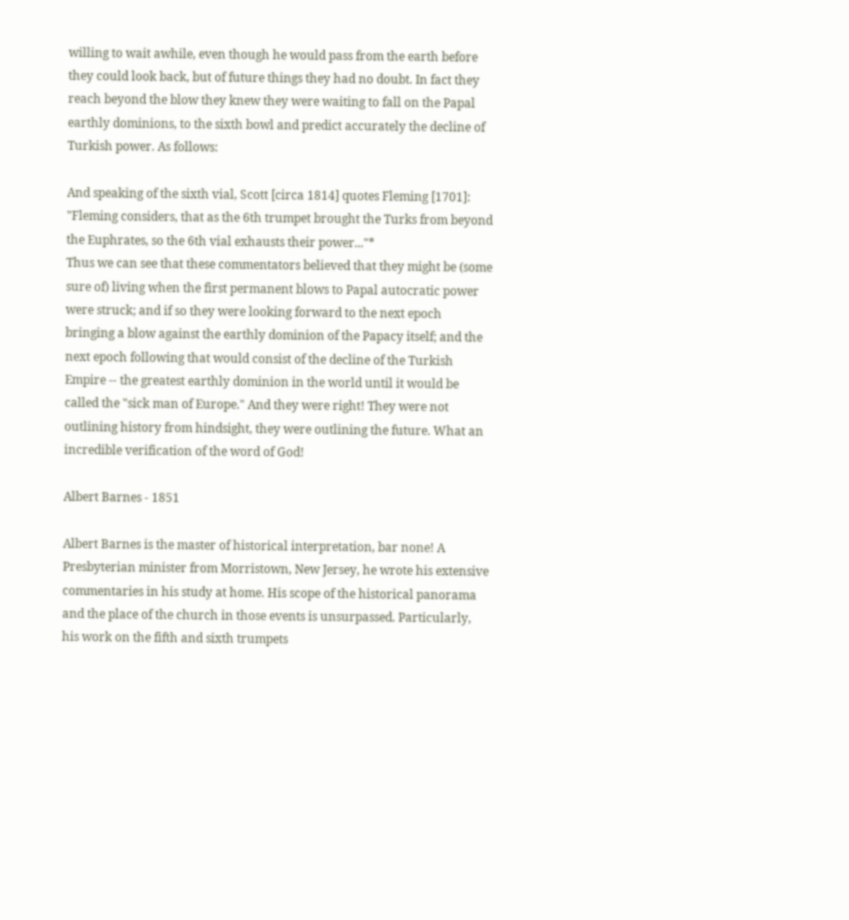willing to wait awhile, even though he would pass from the earth before they could look back, but of future things they had no doubt. In fact they reach beyond the blow they knew they were waiting to fall on the Papal earthly dominions, to the sixth bowl and predict accurately the decline of Turkish power. As follows:

And speaking of the sixth vial, Scott [circa 1814] quotes Fleming [1701]: "Fleming considers, that as the 6th trumpet brought the Turks from beyond the Euphrates, so the 6th vial exhausts their power..."*
Thus we can see that these commentators believed that they might be (some sure of) living when the first permanent blows to Papal autocratic power were struck; and if so they were looking forward to the next epoch bringing a blow against the earthly dominion of the Papacy itself; and the next epoch following that would consist of the decline of the Turkish Empire -- the greatest earthly dominion in the world until it would be called the "sick man of Europe." And they were right! They were not outlining history from hindsight, they were outlining the future. What an incredible verification of the word of God!

Albert Barnes - 1851

Albert Barnes is the master of historical interpretation, bar none! A Presbyterian minister from Morristown, New Jersey, he wrote his extensive commentaries in his study at home. His scope of the historical panorama and the place of the church in those events is unsurpassed. Particularly, his work on the fifth and sixth trumpets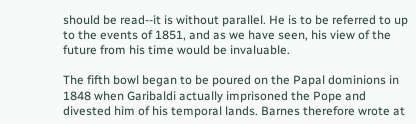should be read--it is without parallel. He is to be referred to up to the events of 1851, and as we have seen, his view of the future from his time would be invaluable.

The fifth bowl began to be poured on the Papal dominions in 1848 when Garibaldi actually imprisoned the Pope and divested him of his temporal lands. Barnes therefore wrote at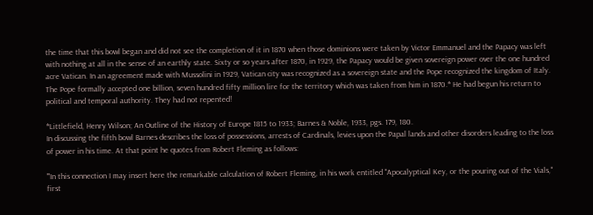the time that this bowl began and did not see the completion of it in 1870 when those dominions were taken by Victor Emmanuel and the Papacy was left with nothing at all in the sense of an earthly state. Sixty or so years after 1870, in 1929, the Papacy would be given sovereign power over the one hundred acre Vatican. In an agreement made with Mussolini in 1929, Vatican city was recognized as a sovereign state and the Pope recognized the kingdom of Italy. The Pope formally accepted one billion, seven hundred fifty million lire for the territory which was taken from him in 1870.* He had begun his return to political and temporal authority. They had not repented!

*Littlefield, Henry Wilson; An Outline of the History of Europe 1815 to 1933; Barnes & Noble, 1933, pgs. 179, 180.
In discussing the fifth bowl Barnes describes the loss of possessions, arrests of Cardinals, levies upon the Papal lands and other disorders leading to the loss of power in his time. At that point he quotes from Robert Fleming as follows:

"'In this connection I may insert here the remarkable calculation of Robert Fleming, in his work entitled "Apocalyptical Key, or the pouring out of the Vials," first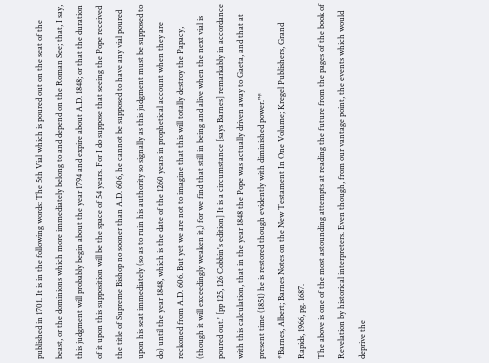published in 1701. It is in the following words: The 5th Vial which is poured out on the seat of the beast, or the dominions which more immediately belong to and depend on the Roman See; that, I say, this judgment will probably begin about the year 1794 and expire about A.D. 1848; or that the duration of it upon this supposition will be the space of 54 years. For I do suppose that seeing the Pope received the title of Supreme Bishop no sooner than A.D. 606, he cannot be supposed to have any vial poured upon his seat immediately (so as to ruin his authority so signally as this judgment must be supposed to do) until the year 1848, which is the date of the 1260 years in prophetical account when they are reckoned from A.D. 606. But yet we are not to imagine that this will totally destroy the Papacy, (though it will exceedingly weaken it,) for we find that still in being and alive when the next vial is poured out.' [pp 125, 126 Cobbin's edition] It is a circumstance [says Barnes] remarkably in accordance with this calculation, that in the year 1848 the Pope was actually driven away to Gaeta, and that at present time (1851) he is restored though evidently with diminished power."*
*Barnes, Albert; Barnes Notes on the New Testament In One Volume; Kregel Publishers, Grand Rapids, 1966, pg. 1687.
The above is one of the most astounding attempts at reading the future from the pages of the book of Revelation by historical interpreters. Even though, from our vantage point, the events which would deprive the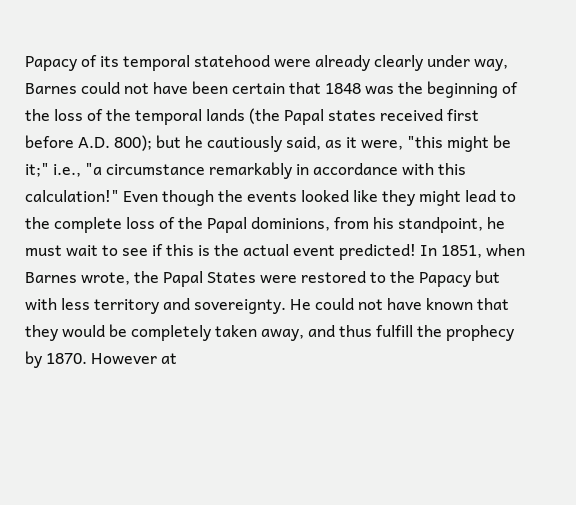Papacy of its temporal statehood were already clearly under way, Barnes could not have been certain that 1848 was the beginning of the loss of the temporal lands (the Papal states received first before A.D. 800); but he cautiously said, as it were, "this might be it;" i.e., "a circumstance remarkably in accordance with this calculation!" Even though the events looked like they might lead to the complete loss of the Papal dominions, from his standpoint, he must wait to see if this is the actual event predicted! In 1851, when Barnes wrote, the Papal States were restored to the Papacy but with less territory and sovereignty. He could not have known that they would be completely taken away, and thus fulfill the prophecy by 1870. However at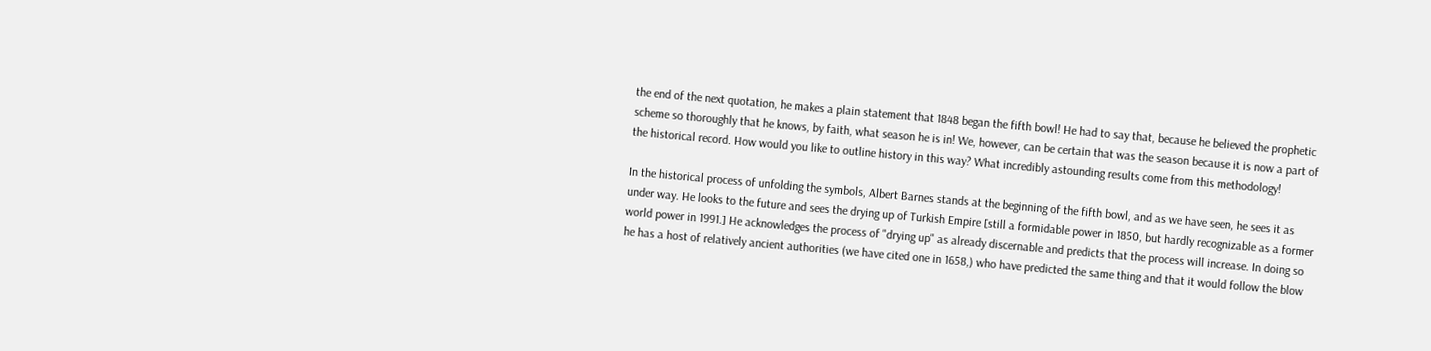the end of the next quotation, he makes a plain statement that 1848 began the fifth bowl! He had to say that, because he believed the prophetic scheme so thoroughly that he knows, by faith, what season he is in! We, however, can be certain that was the season because it is now a part of the historical record. How would you like to outline history in this way? What incredibly astounding results come from this methodology!

In the historical process of unfolding the symbols, Albert Barnes stands at the beginning of the fifth bowl, and as we have seen, he sees it as under way. He looks to the future and sees the drying up of Turkish Empire [still a formidable power in 1850, but hardly recognizable as a former world power in 1991.] He acknowledges the process of "drying up" as already discernable and predicts that the process will increase. In doing so he has a host of relatively ancient authorities (we have cited one in 1658,) who have predicted the same thing and that it would follow the blow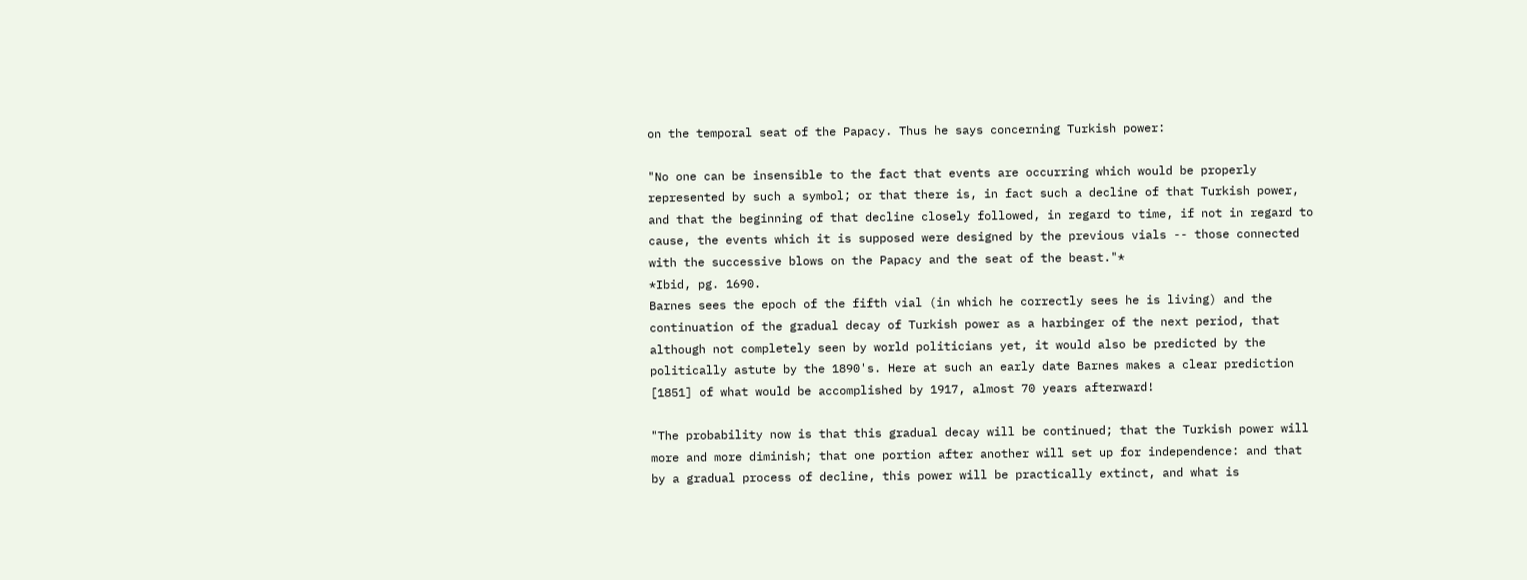on the temporal seat of the Papacy. Thus he says concerning Turkish power:

"No one can be insensible to the fact that events are occurring which would be properly represented by such a symbol; or that there is, in fact such a decline of that Turkish power, and that the beginning of that decline closely followed, in regard to time, if not in regard to cause, the events which it is supposed were designed by the previous vials -- those connected with the successive blows on the Papacy and the seat of the beast."*
*Ibid, pg. 1690.
Barnes sees the epoch of the fifth vial (in which he correctly sees he is living) and the continuation of the gradual decay of Turkish power as a harbinger of the next period, that although not completely seen by world politicians yet, it would also be predicted by the politically astute by the 1890's. Here at such an early date Barnes makes a clear prediction [1851] of what would be accomplished by 1917, almost 70 years afterward!

"The probability now is that this gradual decay will be continued; that the Turkish power will more and more diminish; that one portion after another will set up for independence: and that by a gradual process of decline, this power will be practically extinct, and what is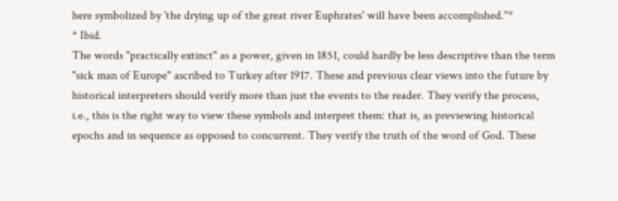here symbolized by 'the drying up of the great river Euphrates' will have been accomplished."*
* Ibid.
The words "practically extinct" as a power, given in 1851, could hardly be less descriptive than the term "sick man of Europe" ascribed to Turkey after 1917. These and previous clear views into the future by historical interpreters should verify more than just the events to the reader. They verify the process, i.e., this is the right way to view these symbols and interpret them: that is, as previewing historical epochs and in sequence as opposed to concurrent. They verify the truth of the word of God. These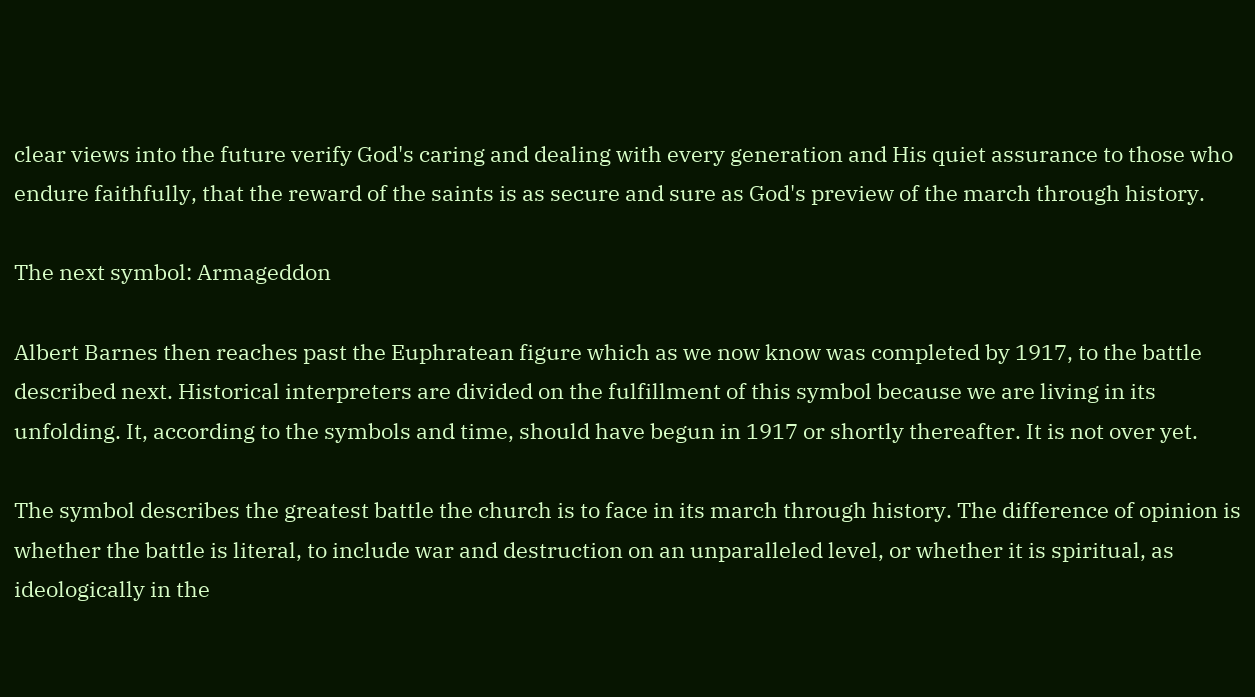clear views into the future verify God's caring and dealing with every generation and His quiet assurance to those who endure faithfully, that the reward of the saints is as secure and sure as God's preview of the march through history.

The next symbol: Armageddon

Albert Barnes then reaches past the Euphratean figure which as we now know was completed by 1917, to the battle described next. Historical interpreters are divided on the fulfillment of this symbol because we are living in its unfolding. It, according to the symbols and time, should have begun in 1917 or shortly thereafter. It is not over yet.

The symbol describes the greatest battle the church is to face in its march through history. The difference of opinion is whether the battle is literal, to include war and destruction on an unparalleled level, or whether it is spiritual, as ideologically in the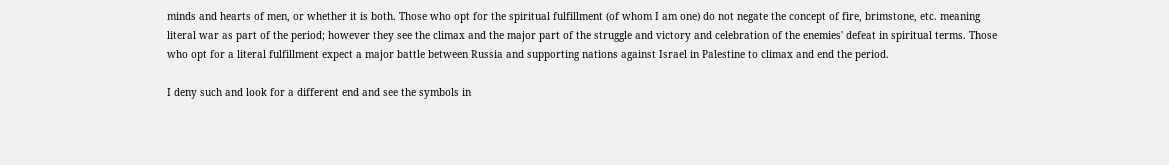minds and hearts of men, or whether it is both. Those who opt for the spiritual fulfillment (of whom I am one) do not negate the concept of fire, brimstone, etc. meaning literal war as part of the period; however they see the climax and the major part of the struggle and victory and celebration of the enemies' defeat in spiritual terms. Those who opt for a literal fulfillment expect a major battle between Russia and supporting nations against Israel in Palestine to climax and end the period.

I deny such and look for a different end and see the symbols in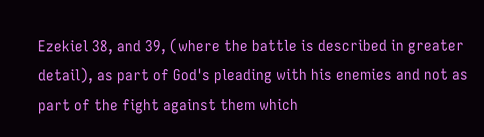Ezekiel 38, and 39, (where the battle is described in greater detail), as part of God's pleading with his enemies and not as part of the fight against them which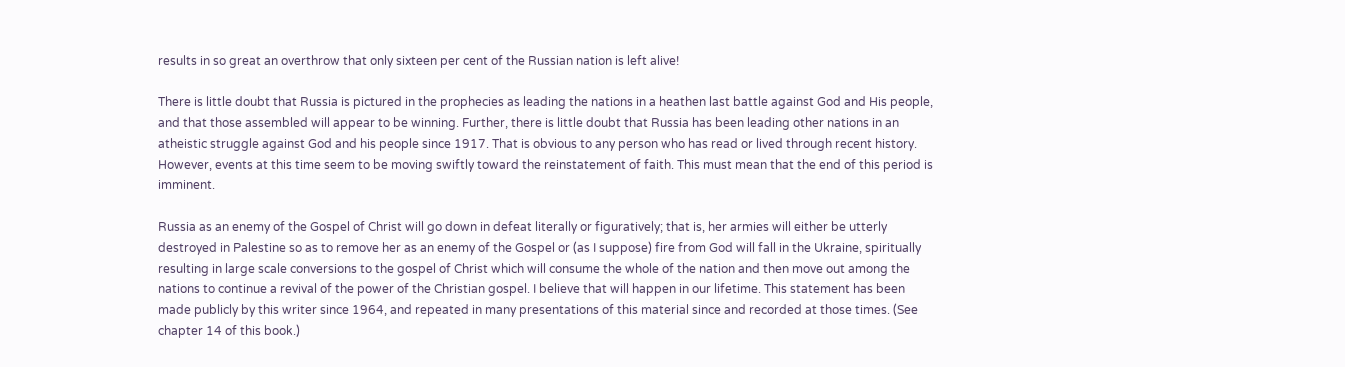results in so great an overthrow that only sixteen per cent of the Russian nation is left alive!

There is little doubt that Russia is pictured in the prophecies as leading the nations in a heathen last battle against God and His people, and that those assembled will appear to be winning. Further, there is little doubt that Russia has been leading other nations in an atheistic struggle against God and his people since 1917. That is obvious to any person who has read or lived through recent history. However, events at this time seem to be moving swiftly toward the reinstatement of faith. This must mean that the end of this period is imminent.

Russia as an enemy of the Gospel of Christ will go down in defeat literally or figuratively; that is, her armies will either be utterly destroyed in Palestine so as to remove her as an enemy of the Gospel or (as I suppose) fire from God will fall in the Ukraine, spiritually resulting in large scale conversions to the gospel of Christ which will consume the whole of the nation and then move out among the nations to continue a revival of the power of the Christian gospel. I believe that will happen in our lifetime. This statement has been made publicly by this writer since 1964, and repeated in many presentations of this material since and recorded at those times. (See chapter 14 of this book.)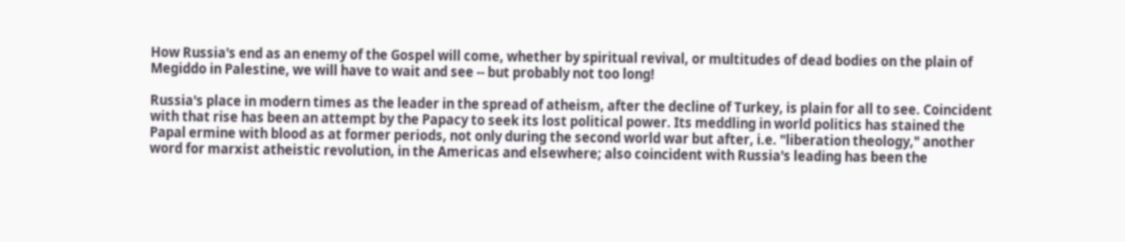How Russia's end as an enemy of the Gospel will come, whether by spiritual revival, or multitudes of dead bodies on the plain of Megiddo in Palestine, we will have to wait and see -- but probably not too long!

Russia's place in modern times as the leader in the spread of atheism, after the decline of Turkey, is plain for all to see. Coincident with that rise has been an attempt by the Papacy to seek its lost political power. Its meddling in world politics has stained the Papal ermine with blood as at former periods, not only during the second world war but after, i.e. "liberation theology," another word for marxist atheistic revolution, in the Americas and elsewhere; also coincident with Russia's leading has been the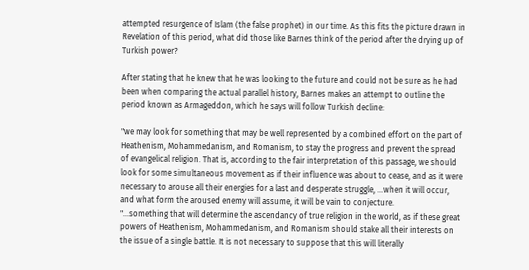attempted resurgence of Islam (the false prophet) in our time. As this fits the picture drawn in Revelation of this period, what did those like Barnes think of the period after the drying up of Turkish power?

After stating that he knew that he was looking to the future and could not be sure as he had been when comparing the actual parallel history, Barnes makes an attempt to outline the period known as Armageddon, which he says will follow Turkish decline:

"we may look for something that may be well represented by a combined effort on the part of Heathenism, Mohammedanism, and Romanism, to stay the progress and prevent the spread of evangelical religion. That is, according to the fair interpretation of this passage, we should look for some simultaneous movement as if their influence was about to cease, and as it were necessary to arouse all their energies for a last and desperate struggle, ...when it will occur, and what form the aroused enemy will assume, it will be vain to conjecture.
"...something that will determine the ascendancy of true religion in the world, as if these great powers of Heathenism, Mohammedanism, and Romanism should stake all their interests on the issue of a single battle. It is not necessary to suppose that this will literally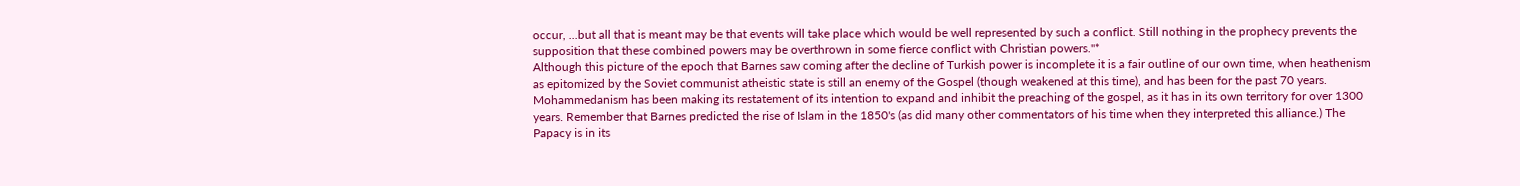occur, ...but all that is meant may be that events will take place which would be well represented by such a conflict. Still nothing in the prophecy prevents the supposition that these combined powers may be overthrown in some fierce conflict with Christian powers."*
Although this picture of the epoch that Barnes saw coming after the decline of Turkish power is incomplete it is a fair outline of our own time, when heathenism as epitomized by the Soviet communist atheistic state is still an enemy of the Gospel (though weakened at this time), and has been for the past 70 years. Mohammedanism has been making its restatement of its intention to expand and inhibit the preaching of the gospel, as it has in its own territory for over 1300 years. Remember that Barnes predicted the rise of Islam in the 1850's (as did many other commentators of his time when they interpreted this alliance.) The Papacy is in its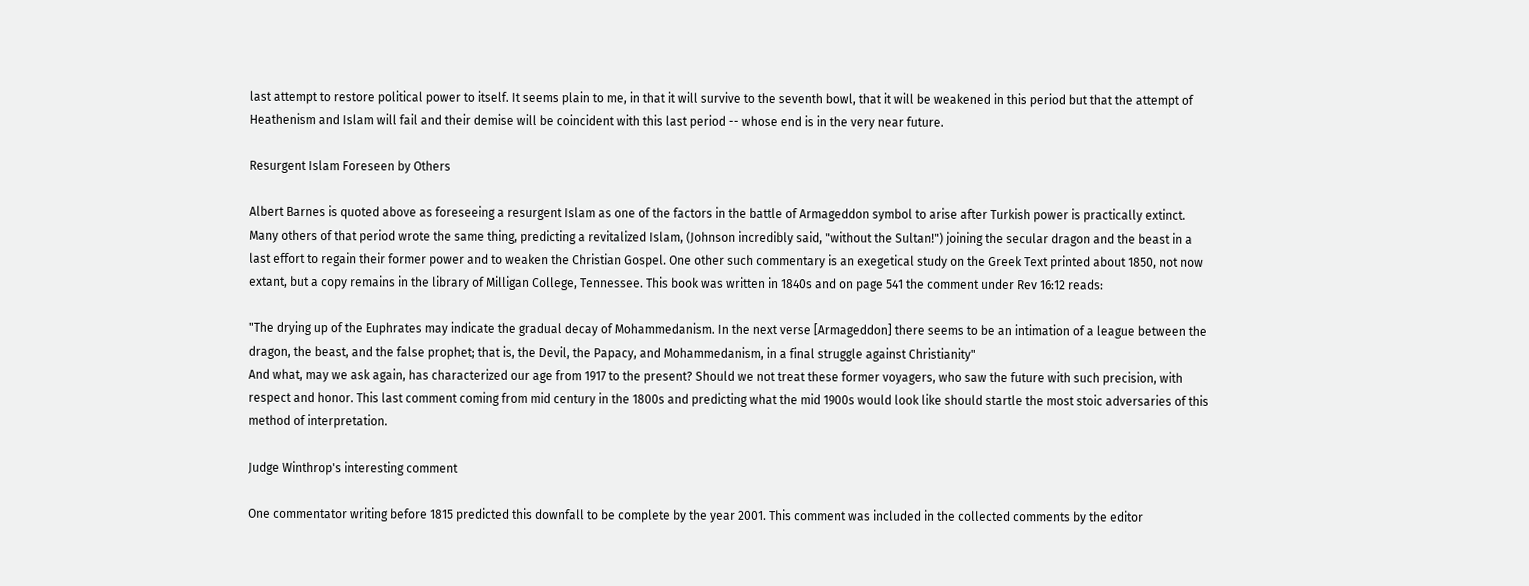last attempt to restore political power to itself. It seems plain to me, in that it will survive to the seventh bowl, that it will be weakened in this period but that the attempt of Heathenism and Islam will fail and their demise will be coincident with this last period -- whose end is in the very near future.

Resurgent Islam Foreseen by Others

Albert Barnes is quoted above as foreseeing a resurgent Islam as one of the factors in the battle of Armageddon symbol to arise after Turkish power is practically extinct. Many others of that period wrote the same thing, predicting a revitalized Islam, (Johnson incredibly said, "without the Sultan!") joining the secular dragon and the beast in a last effort to regain their former power and to weaken the Christian Gospel. One other such commentary is an exegetical study on the Greek Text printed about 1850, not now extant, but a copy remains in the library of Milligan College, Tennessee. This book was written in 1840s and on page 541 the comment under Rev 16:12 reads:

"The drying up of the Euphrates may indicate the gradual decay of Mohammedanism. In the next verse [Armageddon] there seems to be an intimation of a league between the dragon, the beast, and the false prophet; that is, the Devil, the Papacy, and Mohammedanism, in a final struggle against Christianity"
And what, may we ask again, has characterized our age from 1917 to the present? Should we not treat these former voyagers, who saw the future with such precision, with respect and honor. This last comment coming from mid century in the 1800s and predicting what the mid 1900s would look like should startle the most stoic adversaries of this method of interpretation.

Judge Winthrop's interesting comment

One commentator writing before 1815 predicted this downfall to be complete by the year 2001. This comment was included in the collected comments by the editor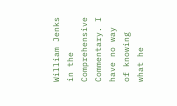William Jenks in the Comprehensive Commentary. I have no way of knowing what he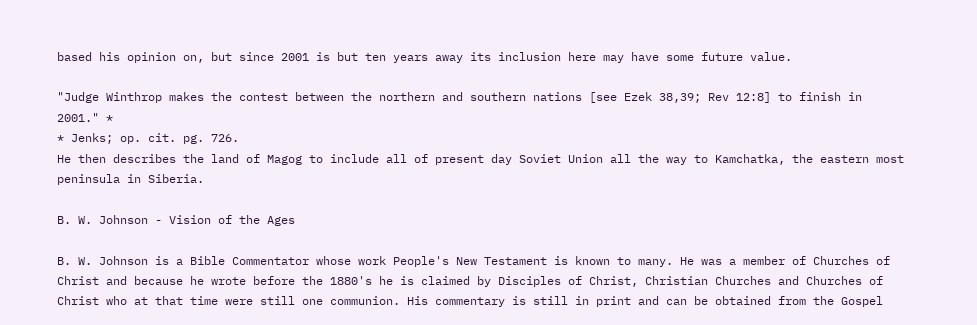based his opinion on, but since 2001 is but ten years away its inclusion here may have some future value.

"Judge Winthrop makes the contest between the northern and southern nations [see Ezek 38,39; Rev 12:8] to finish in 2001." *
* Jenks; op. cit. pg. 726.
He then describes the land of Magog to include all of present day Soviet Union all the way to Kamchatka, the eastern most peninsula in Siberia.

B. W. Johnson - Vision of the Ages

B. W. Johnson is a Bible Commentator whose work People's New Testament is known to many. He was a member of Churches of Christ and because he wrote before the 1880's he is claimed by Disciples of Christ, Christian Churches and Churches of Christ who at that time were still one communion. His commentary is still in print and can be obtained from the Gospel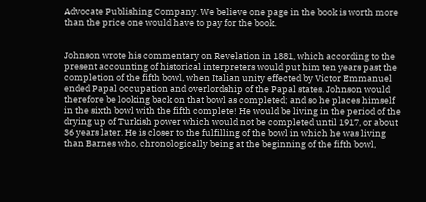Advocate Publishing Company. We believe one page in the book is worth more than the price one would have to pay for the book.


Johnson wrote his commentary on Revelation in 1881, which according to the present accounting of historical interpreters would put him ten years past the completion of the fifth bowl, when Italian unity effected by Victor Emmanuel ended Papal occupation and overlordship of the Papal states. Johnson would therefore be looking back on that bowl as completed; and so he places himself in the sixth bowl with the fifth complete! He would be living in the period of the drying up of Turkish power which would not be completed until 1917, or about 36 years later. He is closer to the fulfilling of the bowl in which he was living than Barnes who, chronologically being at the beginning of the fifth bowl,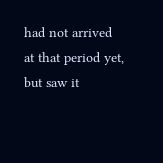had not arrived at that period yet, but saw it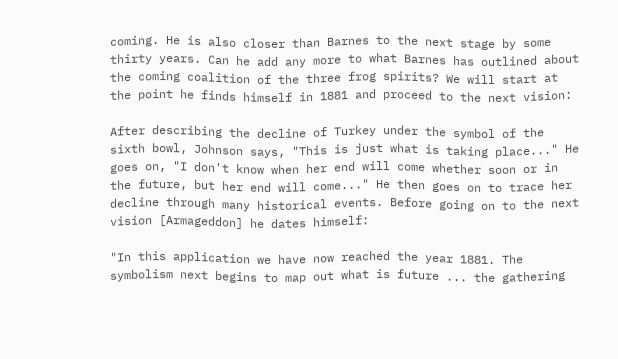coming. He is also closer than Barnes to the next stage by some thirty years. Can he add any more to what Barnes has outlined about the coming coalition of the three frog spirits? We will start at the point he finds himself in 1881 and proceed to the next vision:

After describing the decline of Turkey under the symbol of the sixth bowl, Johnson says, "This is just what is taking place..." He goes on, "I don't know when her end will come whether soon or in the future, but her end will come..." He then goes on to trace her decline through many historical events. Before going on to the next vision [Armageddon] he dates himself:

"In this application we have now reached the year 1881. The symbolism next begins to map out what is future ... the gathering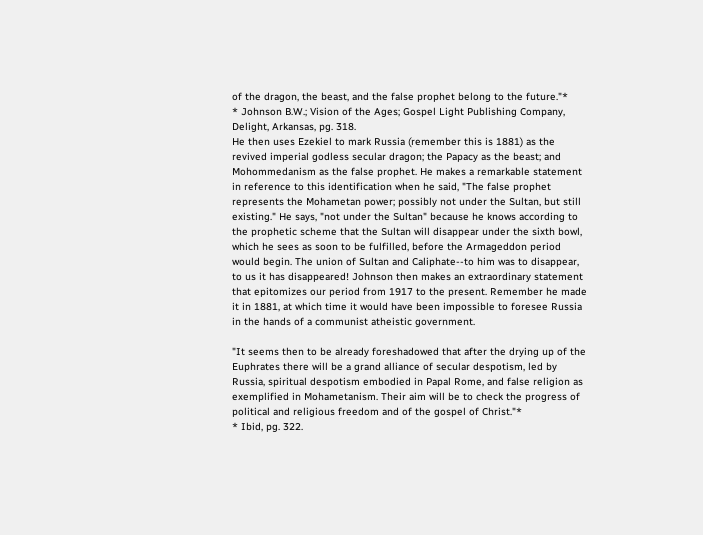of the dragon, the beast, and the false prophet belong to the future."*
* Johnson B.W.; Vision of the Ages; Gospel Light Publishing Company, Delight, Arkansas, pg. 318.
He then uses Ezekiel to mark Russia (remember this is 1881) as the revived imperial godless secular dragon; the Papacy as the beast; and Mohommedanism as the false prophet. He makes a remarkable statement in reference to this identification when he said, "The false prophet represents the Mohametan power; possibly not under the Sultan, but still existing." He says, "not under the Sultan" because he knows according to the prophetic scheme that the Sultan will disappear under the sixth bowl, which he sees as soon to be fulfilled, before the Armageddon period would begin. The union of Sultan and Caliphate--to him was to disappear, to us it has disappeared! Johnson then makes an extraordinary statement that epitomizes our period from 1917 to the present. Remember he made it in 1881, at which time it would have been impossible to foresee Russia in the hands of a communist atheistic government.

"It seems then to be already foreshadowed that after the drying up of the Euphrates there will be a grand alliance of secular despotism, led by Russia, spiritual despotism embodied in Papal Rome, and false religion as exemplified in Mohametanism. Their aim will be to check the progress of political and religious freedom and of the gospel of Christ."*
* Ibid, pg. 322.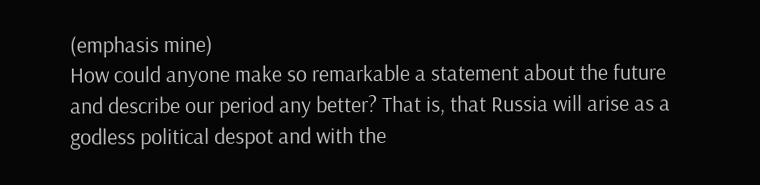(emphasis mine)
How could anyone make so remarkable a statement about the future and describe our period any better? That is, that Russia will arise as a godless political despot and with the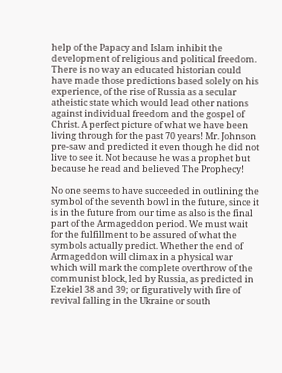help of the Papacy and Islam inhibit the development of religious and political freedom. There is no way an educated historian could have made those predictions based solely on his experience, of the rise of Russia as a secular atheistic state which would lead other nations against individual freedom and the gospel of Christ. A perfect picture of what we have been living through for the past 70 years! Mr. Johnson pre-saw and predicted it even though he did not live to see it. Not because he was a prophet but because he read and believed The Prophecy!

No one seems to have succeeded in outlining the symbol of the seventh bowl in the future, since it is in the future from our time as also is the final part of the Armageddon period. We must wait for the fulfillment to be assured of what the symbols actually predict. Whether the end of Armageddon will climax in a physical war which will mark the complete overthrow of the communist block, led by Russia, as predicted in Ezekiel 38 and 39; or figuratively with fire of revival falling in the Ukraine or south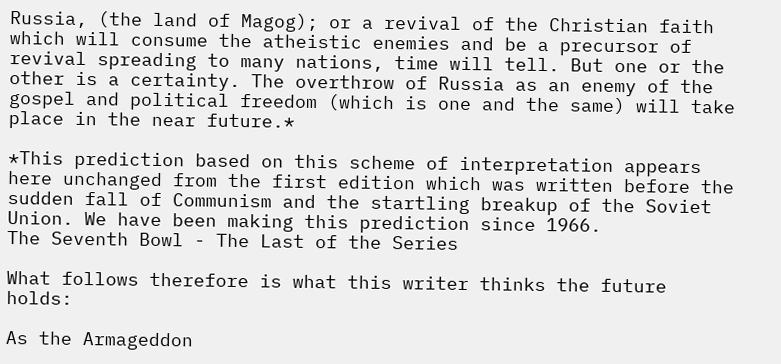Russia, (the land of Magog); or a revival of the Christian faith which will consume the atheistic enemies and be a precursor of revival spreading to many nations, time will tell. But one or the other is a certainty. The overthrow of Russia as an enemy of the gospel and political freedom (which is one and the same) will take place in the near future.*

*This prediction based on this scheme of interpretation appears here unchanged from the first edition which was written before the sudden fall of Communism and the startling breakup of the Soviet Union. We have been making this prediction since 1966.
The Seventh Bowl - The Last of the Series

What follows therefore is what this writer thinks the future holds:

As the Armageddon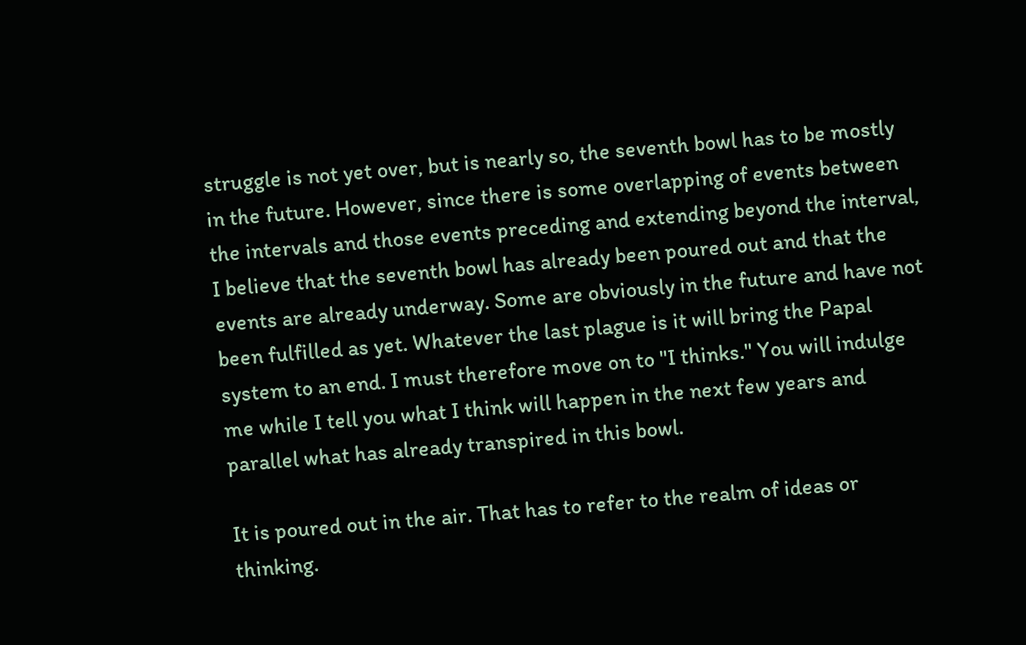struggle is not yet over, but is nearly so, the seventh bowl has to be mostly in the future. However, since there is some overlapping of events between the intervals and those events preceding and extending beyond the interval, I believe that the seventh bowl has already been poured out and that the events are already underway. Some are obviously in the future and have not been fulfilled as yet. Whatever the last plague is it will bring the Papal system to an end. I must therefore move on to "I thinks." You will indulge me while I tell you what I think will happen in the next few years and parallel what has already transpired in this bowl.

It is poured out in the air. That has to refer to the realm of ideas or thinking.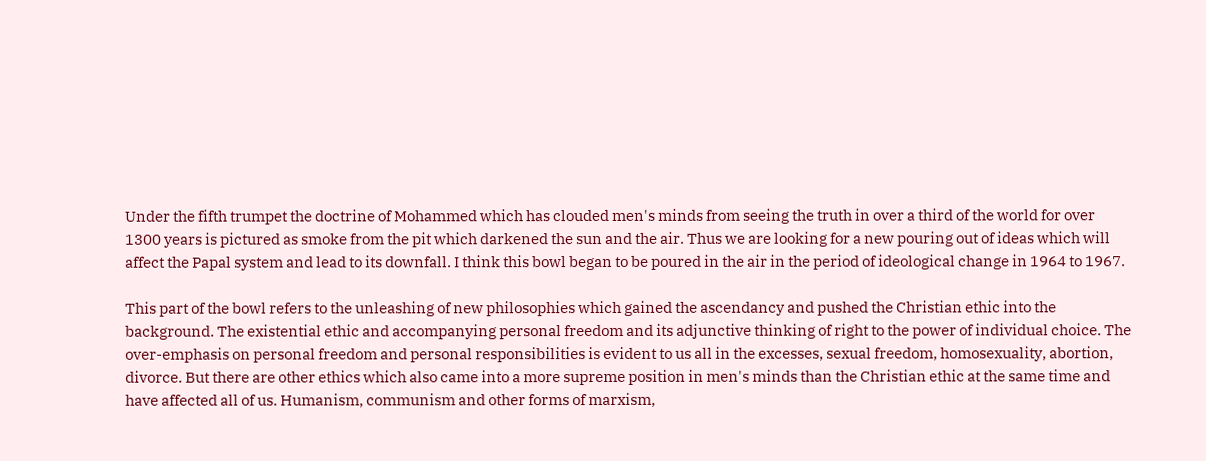Under the fifth trumpet the doctrine of Mohammed which has clouded men's minds from seeing the truth in over a third of the world for over 1300 years is pictured as smoke from the pit which darkened the sun and the air. Thus we are looking for a new pouring out of ideas which will affect the Papal system and lead to its downfall. I think this bowl began to be poured in the air in the period of ideological change in 1964 to 1967.

This part of the bowl refers to the unleashing of new philosophies which gained the ascendancy and pushed the Christian ethic into the background. The existential ethic and accompanying personal freedom and its adjunctive thinking of right to the power of individual choice. The over-emphasis on personal freedom and personal responsibilities is evident to us all in the excesses, sexual freedom, homosexuality, abortion, divorce. But there are other ethics which also came into a more supreme position in men's minds than the Christian ethic at the same time and have affected all of us. Humanism, communism and other forms of marxism,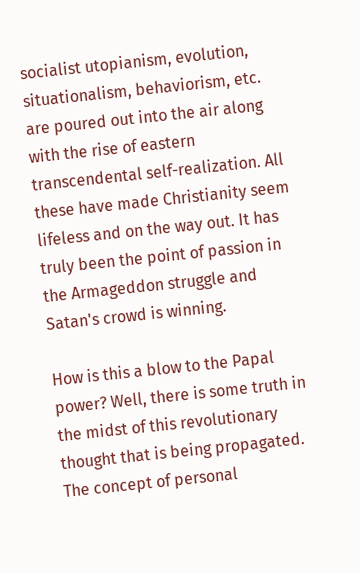socialist utopianism, evolution, situationalism, behaviorism, etc. are poured out into the air along with the rise of eastern transcendental self-realization. All these have made Christianity seem lifeless and on the way out. It has truly been the point of passion in the Armageddon struggle and Satan's crowd is winning.

How is this a blow to the Papal power? Well, there is some truth in the midst of this revolutionary thought that is being propagated. The concept of personal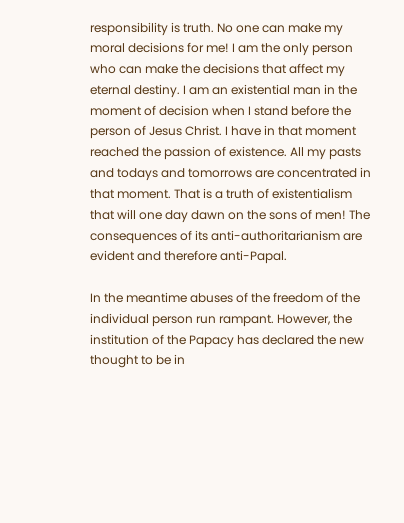responsibility is truth. No one can make my moral decisions for me! I am the only person who can make the decisions that affect my eternal destiny. I am an existential man in the moment of decision when I stand before the person of Jesus Christ. I have in that moment reached the passion of existence. All my pasts and todays and tomorrows are concentrated in that moment. That is a truth of existentialism that will one day dawn on the sons of men! The consequences of its anti-authoritarianism are evident and therefore anti-Papal.

In the meantime abuses of the freedom of the individual person run rampant. However, the institution of the Papacy has declared the new thought to be in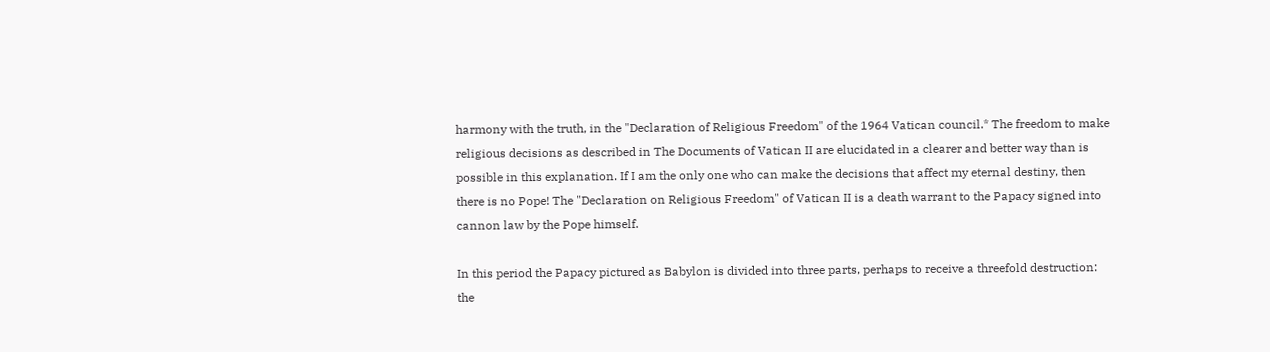harmony with the truth, in the "Declaration of Religious Freedom" of the 1964 Vatican council.* The freedom to make religious decisions as described in The Documents of Vatican II are elucidated in a clearer and better way than is possible in this explanation. If I am the only one who can make the decisions that affect my eternal destiny, then there is no Pope! The "Declaration on Religious Freedom" of Vatican II is a death warrant to the Papacy signed into cannon law by the Pope himself.

In this period the Papacy pictured as Babylon is divided into three parts, perhaps to receive a threefold destruction: the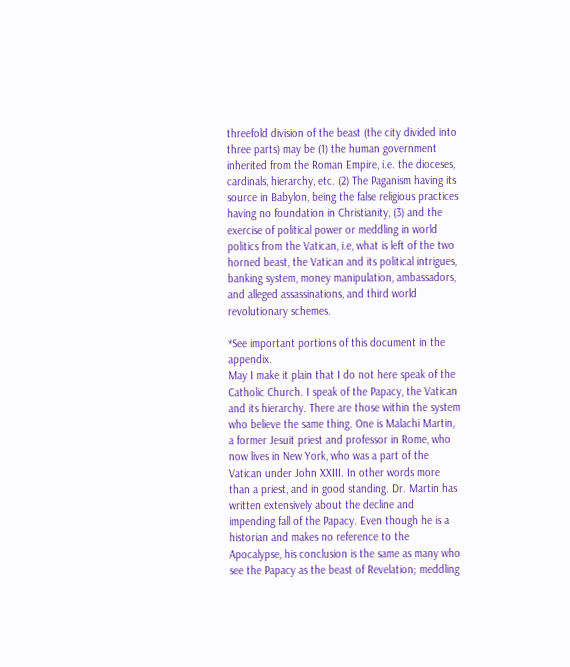threefold division of the beast (the city divided into three parts) may be (1) the human government inherited from the Roman Empire, i.e. the dioceses, cardinals, hierarchy, etc. (2) The Paganism having its source in Babylon, being the false religious practices having no foundation in Christianity, (3) and the exercise of political power or meddling in world politics from the Vatican, i.e, what is left of the two horned beast, the Vatican and its political intrigues, banking system, money manipulation, ambassadors, and alleged assassinations, and third world revolutionary schemes.

*See important portions of this document in the appendix.
May I make it plain that I do not here speak of the Catholic Church. I speak of the Papacy, the Vatican and its hierarchy. There are those within the system who believe the same thing. One is Malachi Martin, a former Jesuit priest and professor in Rome, who now lives in New York, who was a part of the Vatican under John XXIII. In other words more than a priest, and in good standing. Dr. Martin has written extensively about the decline and impending fall of the Papacy. Even though he is a historian and makes no reference to the Apocalypse, his conclusion is the same as many who see the Papacy as the beast of Revelation; meddling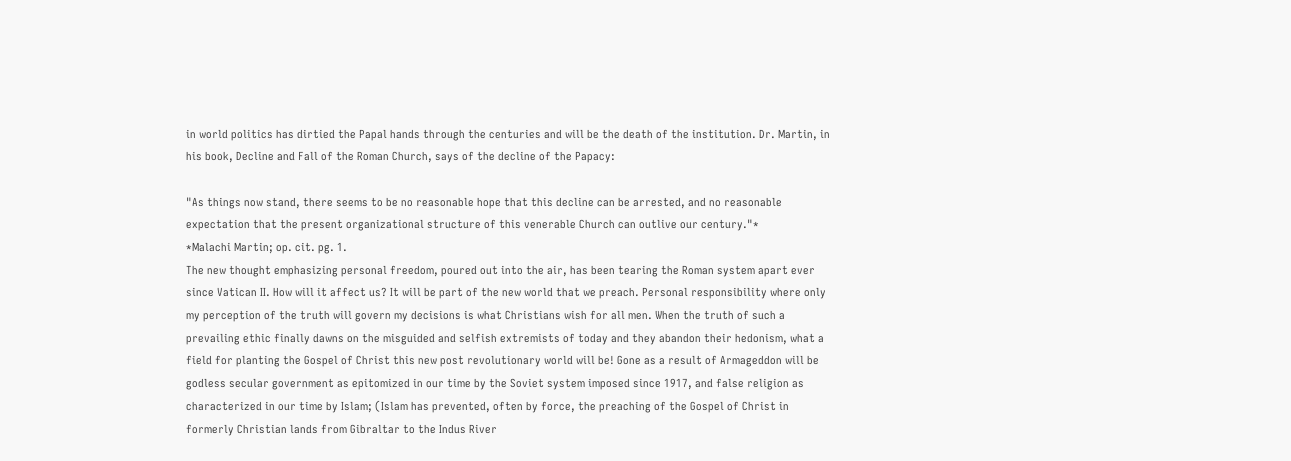in world politics has dirtied the Papal hands through the centuries and will be the death of the institution. Dr. Martin, in his book, Decline and Fall of the Roman Church, says of the decline of the Papacy:

"As things now stand, there seems to be no reasonable hope that this decline can be arrested, and no reasonable expectation that the present organizational structure of this venerable Church can outlive our century."*
*Malachi Martin; op. cit. pg. 1.
The new thought emphasizing personal freedom, poured out into the air, has been tearing the Roman system apart ever since Vatican II. How will it affect us? It will be part of the new world that we preach. Personal responsibility where only my perception of the truth will govern my decisions is what Christians wish for all men. When the truth of such a prevailing ethic finally dawns on the misguided and selfish extremists of today and they abandon their hedonism, what a field for planting the Gospel of Christ this new post revolutionary world will be! Gone as a result of Armageddon will be godless secular government as epitomized in our time by the Soviet system imposed since 1917, and false religion as characterized in our time by Islam; (Islam has prevented, often by force, the preaching of the Gospel of Christ in formerly Christian lands from Gibraltar to the Indus River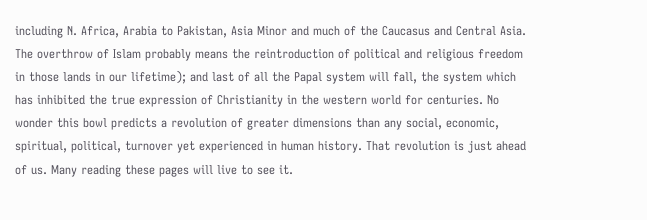including N. Africa, Arabia to Pakistan, Asia Minor and much of the Caucasus and Central Asia. The overthrow of Islam probably means the reintroduction of political and religious freedom in those lands in our lifetime); and last of all the Papal system will fall, the system which has inhibited the true expression of Christianity in the western world for centuries. No wonder this bowl predicts a revolution of greater dimensions than any social, economic, spiritual, political, turnover yet experienced in human history. That revolution is just ahead of us. Many reading these pages will live to see it.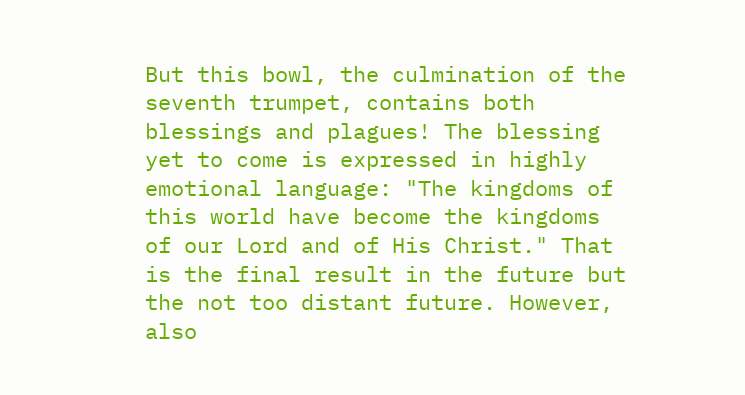But this bowl, the culmination of the seventh trumpet, contains both blessings and plagues! The blessing yet to come is expressed in highly emotional language: "The kingdoms of this world have become the kingdoms of our Lord and of His Christ." That is the final result in the future but the not too distant future. However, also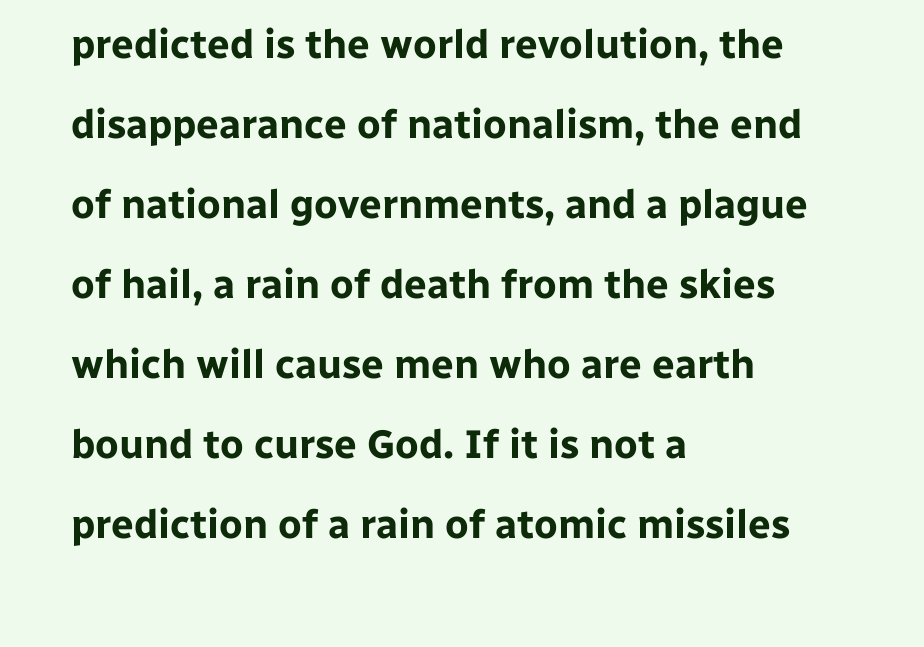predicted is the world revolution, the disappearance of nationalism, the end of national governments, and a plague of hail, a rain of death from the skies which will cause men who are earth bound to curse God. If it is not a prediction of a rain of atomic missiles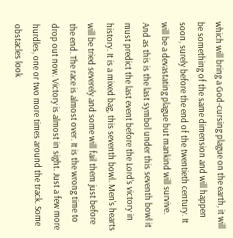which will bring a God-cursing plague on the earth, it will be something of the same dimension and will happen soon, surely before the end of the twentieth century. It will be a devastating plague but mankind will survive. And as this is the last symbol under this seventh bowl it must predict the last event before the Lord's victory in history. It is a mixed bag, this seventh bowl. Men's hearts will be tried severely and some will fail them just before the end. The race is almost over. It is the wrong time to drop out now. Victory is almost in sight. Just a few more hurdles, one or two more times around the track. Some obstacles look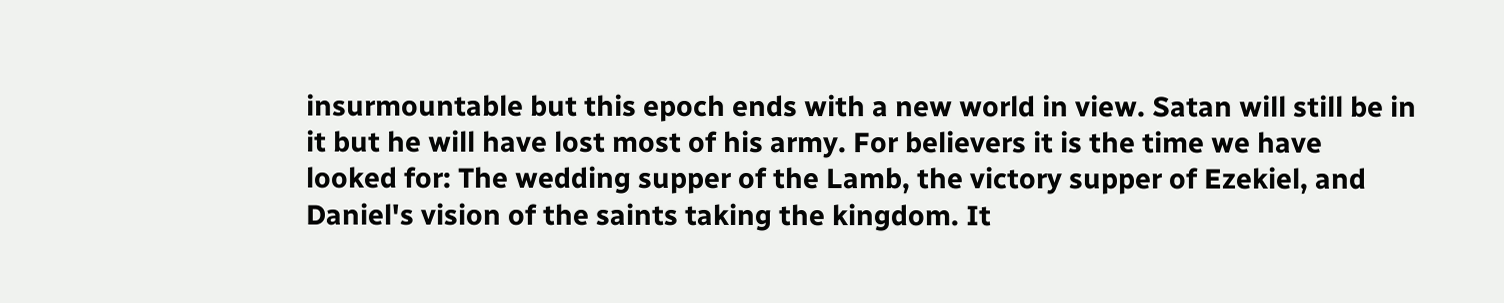insurmountable but this epoch ends with a new world in view. Satan will still be in it but he will have lost most of his army. For believers it is the time we have looked for: The wedding supper of the Lamb, the victory supper of Ezekiel, and Daniel's vision of the saints taking the kingdom. It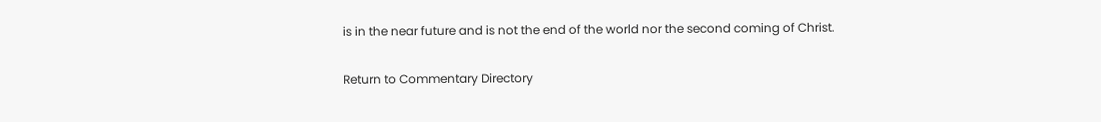is in the near future and is not the end of the world nor the second coming of Christ.

Return to Commentary Directory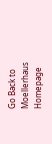Go Back to Moellerhaus Homepage